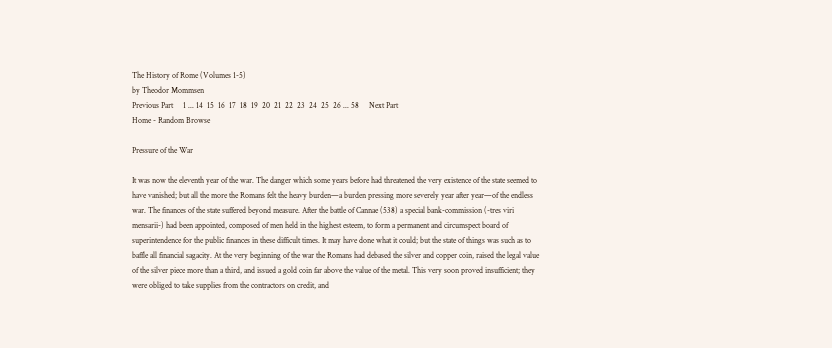The History of Rome (Volumes 1-5)
by Theodor Mommsen
Previous Part     1 ... 14  15  16  17  18  19  20  21  22  23  24  25  26 ... 58     Next Part
Home - Random Browse

Pressure of the War

It was now the eleventh year of the war. The danger which some years before had threatened the very existence of the state seemed to have vanished; but all the more the Romans felt the heavy burden—a burden pressing more severely year after year—of the endless war. The finances of the state suffered beyond measure. After the battle of Cannae (538) a special bank-commission (-tres viri mensarii-) had been appointed, composed of men held in the highest esteem, to form a permanent and circumspect board of superintendence for the public finances in these difficult times. It may have done what it could; but the state of things was such as to baffle all financial sagacity. At the very beginning of the war the Romans had debased the silver and copper coin, raised the legal value of the silver piece more than a third, and issued a gold coin far above the value of the metal. This very soon proved insufficient; they were obliged to take supplies from the contractors on credit, and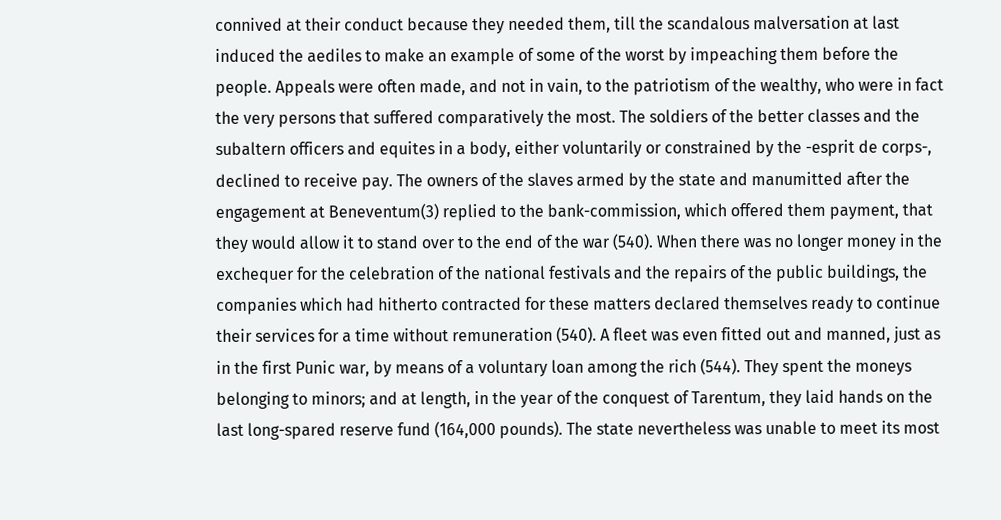connived at their conduct because they needed them, till the scandalous malversation at last induced the aediles to make an example of some of the worst by impeaching them before the people. Appeals were often made, and not in vain, to the patriotism of the wealthy, who were in fact the very persons that suffered comparatively the most. The soldiers of the better classes and the subaltern officers and equites in a body, either voluntarily or constrained by the -esprit de corps-, declined to receive pay. The owners of the slaves armed by the state and manumitted after the engagement at Beneventum(3) replied to the bank-commission, which offered them payment, that they would allow it to stand over to the end of the war (540). When there was no longer money in the exchequer for the celebration of the national festivals and the repairs of the public buildings, the companies which had hitherto contracted for these matters declared themselves ready to continue their services for a time without remuneration (540). A fleet was even fitted out and manned, just as in the first Punic war, by means of a voluntary loan among the rich (544). They spent the moneys belonging to minors; and at length, in the year of the conquest of Tarentum, they laid hands on the last long-spared reserve fund (164,000 pounds). The state nevertheless was unable to meet its most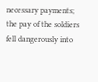necessary payments; the pay of the soldiers fell dangerously into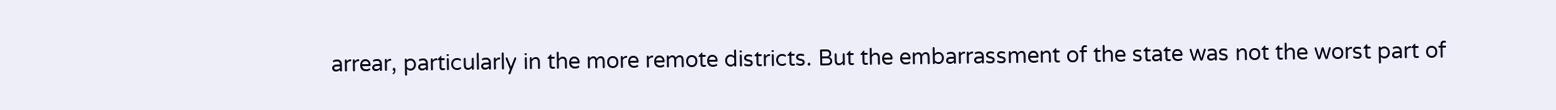arrear, particularly in the more remote districts. But the embarrassment of the state was not the worst part of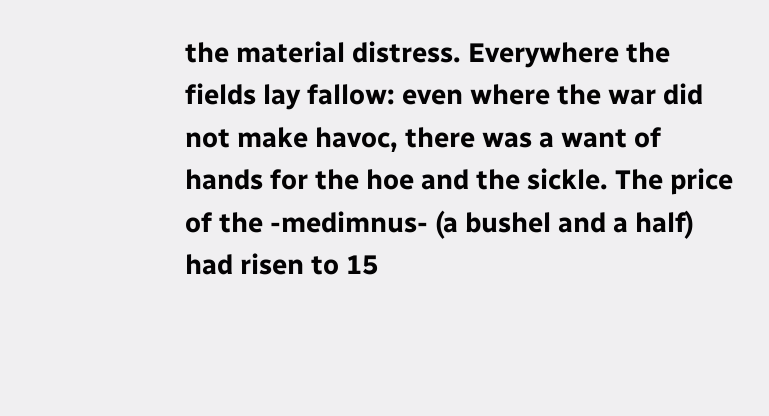the material distress. Everywhere the fields lay fallow: even where the war did not make havoc, there was a want of hands for the hoe and the sickle. The price of the -medimnus- (a bushel and a half) had risen to 15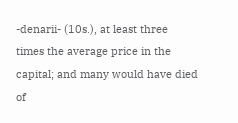-denarii- (10s.), at least three times the average price in the capital; and many would have died of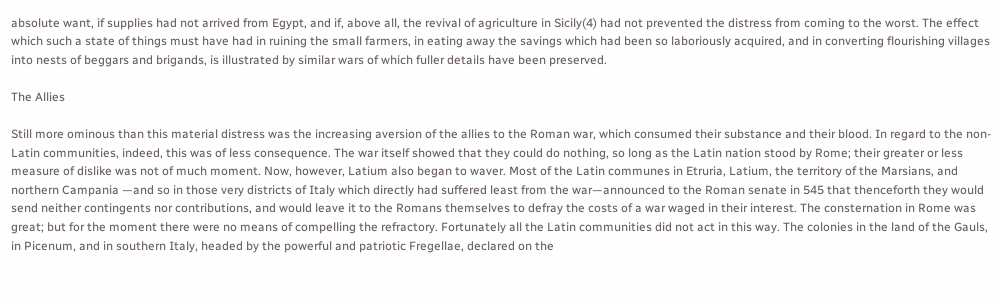absolute want, if supplies had not arrived from Egypt, and if, above all, the revival of agriculture in Sicily(4) had not prevented the distress from coming to the worst. The effect which such a state of things must have had in ruining the small farmers, in eating away the savings which had been so laboriously acquired, and in converting flourishing villages into nests of beggars and brigands, is illustrated by similar wars of which fuller details have been preserved.

The Allies

Still more ominous than this material distress was the increasing aversion of the allies to the Roman war, which consumed their substance and their blood. In regard to the non-Latin communities, indeed, this was of less consequence. The war itself showed that they could do nothing, so long as the Latin nation stood by Rome; their greater or less measure of dislike was not of much moment. Now, however, Latium also began to waver. Most of the Latin communes in Etruria, Latium, the territory of the Marsians, and northern Campania —and so in those very districts of Italy which directly had suffered least from the war—announced to the Roman senate in 545 that thenceforth they would send neither contingents nor contributions, and would leave it to the Romans themselves to defray the costs of a war waged in their interest. The consternation in Rome was great; but for the moment there were no means of compelling the refractory. Fortunately all the Latin communities did not act in this way. The colonies in the land of the Gauls, in Picenum, and in southern Italy, headed by the powerful and patriotic Fregellae, declared on the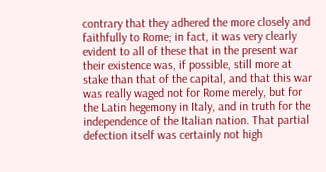contrary that they adhered the more closely and faithfully to Rome; in fact, it was very clearly evident to all of these that in the present war their existence was, if possible, still more at stake than that of the capital, and that this war was really waged not for Rome merely, but for the Latin hegemony in Italy, and in truth for the independence of the Italian nation. That partial defection itself was certainly not high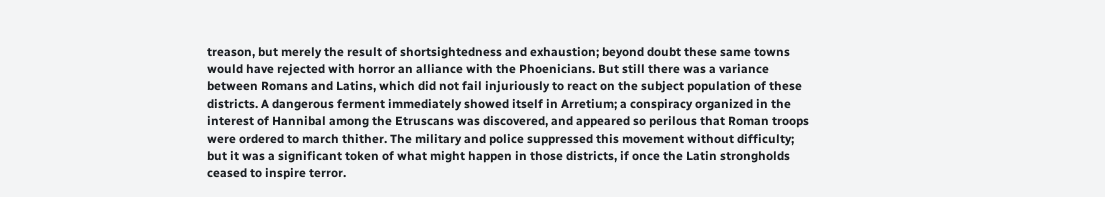treason, but merely the result of shortsightedness and exhaustion; beyond doubt these same towns would have rejected with horror an alliance with the Phoenicians. But still there was a variance between Romans and Latins, which did not fail injuriously to react on the subject population of these districts. A dangerous ferment immediately showed itself in Arretium; a conspiracy organized in the interest of Hannibal among the Etruscans was discovered, and appeared so perilous that Roman troops were ordered to march thither. The military and police suppressed this movement without difficulty; but it was a significant token of what might happen in those districts, if once the Latin strongholds ceased to inspire terror.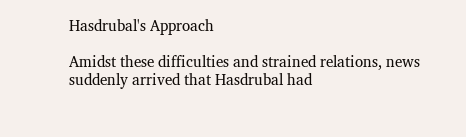Hasdrubal's Approach

Amidst these difficulties and strained relations, news suddenly arrived that Hasdrubal had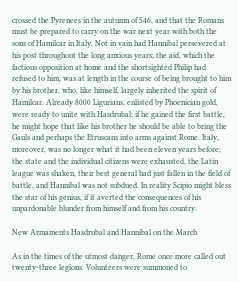crossed the Pyrenees in the autumn of 546, and that the Romans must be prepared to carry on the war next year with both the sons of Hamilcar in Italy. Not in vain had Hannibal persevered at his post throughout the long anxious years; the aid, which the factious opposition at home and the shortsighted Philip had refused to him, was at length in the course of being brought to him by his brother, who, like himself, largely inherited the spirit of Hamilcar. Already 8000 Ligurians, enlisted by Phoenician gold, were ready to unite with Hasdrubal; if he gained the first battle, he might hope that like his brother he should be able to bring the Gauls and perhaps the Etruscans into arms against Rome. Italy, moreover, was no longer what it had been eleven years before; the state and the individual citizens were exhausted, the Latin league was shaken, their best general had just fallen in the field of battle, and Hannibal was not subdued. In reality Scipio might bless the star of his genius, if it averted the consequences of his unpardonable blunder from himself and from his country.

New Armaments Hasdrubal and Hannibal on the March

As in the times of the utmost danger, Rome once more called out twenty-three legions. Volunteers were summoned to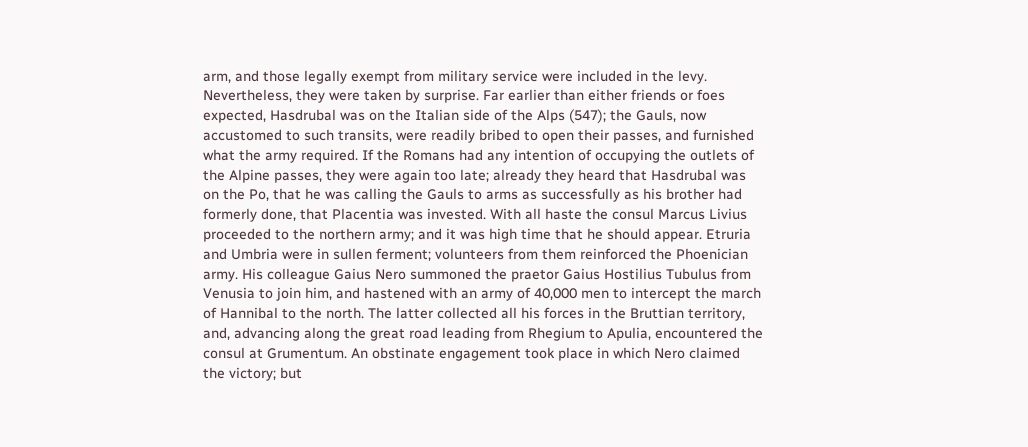arm, and those legally exempt from military service were included in the levy. Nevertheless, they were taken by surprise. Far earlier than either friends or foes expected, Hasdrubal was on the Italian side of the Alps (547); the Gauls, now accustomed to such transits, were readily bribed to open their passes, and furnished what the army required. If the Romans had any intention of occupying the outlets of the Alpine passes, they were again too late; already they heard that Hasdrubal was on the Po, that he was calling the Gauls to arms as successfully as his brother had formerly done, that Placentia was invested. With all haste the consul Marcus Livius proceeded to the northern army; and it was high time that he should appear. Etruria and Umbria were in sullen ferment; volunteers from them reinforced the Phoenician army. His colleague Gaius Nero summoned the praetor Gaius Hostilius Tubulus from Venusia to join him, and hastened with an army of 40,000 men to intercept the march of Hannibal to the north. The latter collected all his forces in the Bruttian territory, and, advancing along the great road leading from Rhegium to Apulia, encountered the consul at Grumentum. An obstinate engagement took place in which Nero claimed the victory; but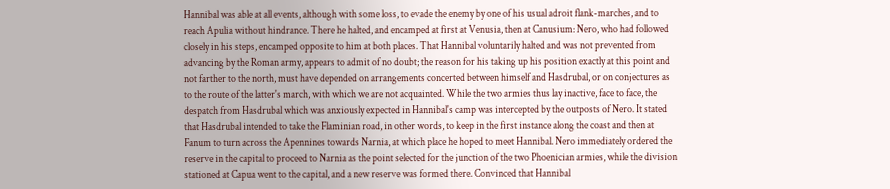Hannibal was able at all events, although with some loss, to evade the enemy by one of his usual adroit flank-marches, and to reach Apulia without hindrance. There he halted, and encamped at first at Venusia, then at Canusium: Nero, who had followed closely in his steps, encamped opposite to him at both places. That Hannibal voluntarily halted and was not prevented from advancing by the Roman army, appears to admit of no doubt; the reason for his taking up his position exactly at this point and not farther to the north, must have depended on arrangements concerted between himself and Hasdrubal, or on conjectures as to the route of the latter's march, with which we are not acquainted. While the two armies thus lay inactive, face to face, the despatch from Hasdrubal which was anxiously expected in Hannibal's camp was intercepted by the outposts of Nero. It stated that Hasdrubal intended to take the Flaminian road, in other words, to keep in the first instance along the coast and then at Fanum to turn across the Apennines towards Narnia, at which place he hoped to meet Hannibal. Nero immediately ordered the reserve in the capital to proceed to Narnia as the point selected for the junction of the two Phoenician armies, while the division stationed at Capua went to the capital, and a new reserve was formed there. Convinced that Hannibal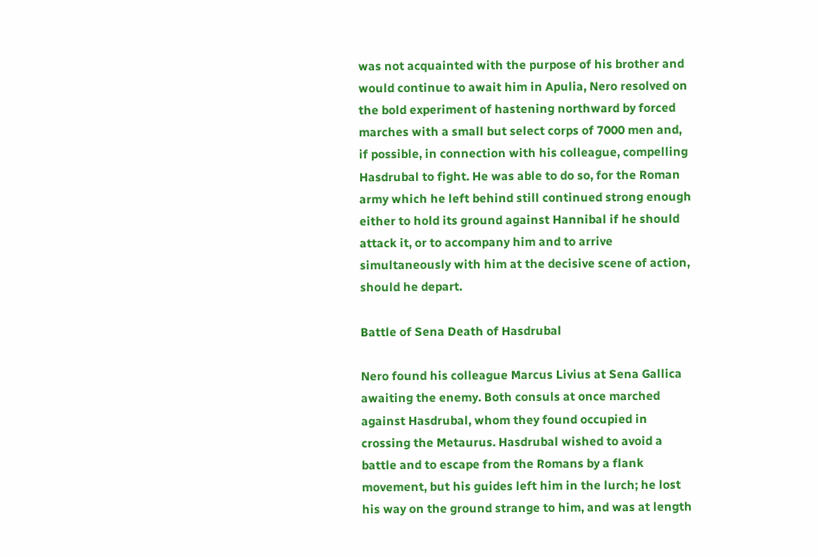was not acquainted with the purpose of his brother and would continue to await him in Apulia, Nero resolved on the bold experiment of hastening northward by forced marches with a small but select corps of 7000 men and, if possible, in connection with his colleague, compelling Hasdrubal to fight. He was able to do so, for the Roman army which he left behind still continued strong enough either to hold its ground against Hannibal if he should attack it, or to accompany him and to arrive simultaneously with him at the decisive scene of action, should he depart.

Battle of Sena Death of Hasdrubal

Nero found his colleague Marcus Livius at Sena Gallica awaiting the enemy. Both consuls at once marched against Hasdrubal, whom they found occupied in crossing the Metaurus. Hasdrubal wished to avoid a battle and to escape from the Romans by a flank movement, but his guides left him in the lurch; he lost his way on the ground strange to him, and was at length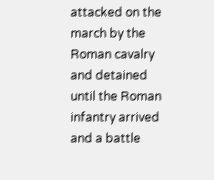attacked on the march by the Roman cavalry and detained until the Roman infantry arrived and a battle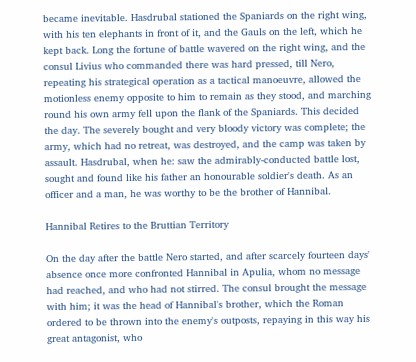became inevitable. Hasdrubal stationed the Spaniards on the right wing, with his ten elephants in front of it, and the Gauls on the left, which he kept back. Long the fortune of battle wavered on the right wing, and the consul Livius who commanded there was hard pressed, till Nero, repeating his strategical operation as a tactical manoeuvre, allowed the motionless enemy opposite to him to remain as they stood, and marching round his own army fell upon the flank of the Spaniards. This decided the day. The severely bought and very bloody victory was complete; the army, which had no retreat, was destroyed, and the camp was taken by assault. Hasdrubal, when he: saw the admirably-conducted battle lost, sought and found like his father an honourable soldier's death. As an officer and a man, he was worthy to be the brother of Hannibal.

Hannibal Retires to the Bruttian Territory

On the day after the battle Nero started, and after scarcely fourteen days' absence once more confronted Hannibal in Apulia, whom no message had reached, and who had not stirred. The consul brought the message with him; it was the head of Hannibal's brother, which the Roman ordered to be thrown into the enemy's outposts, repaying in this way his great antagonist, who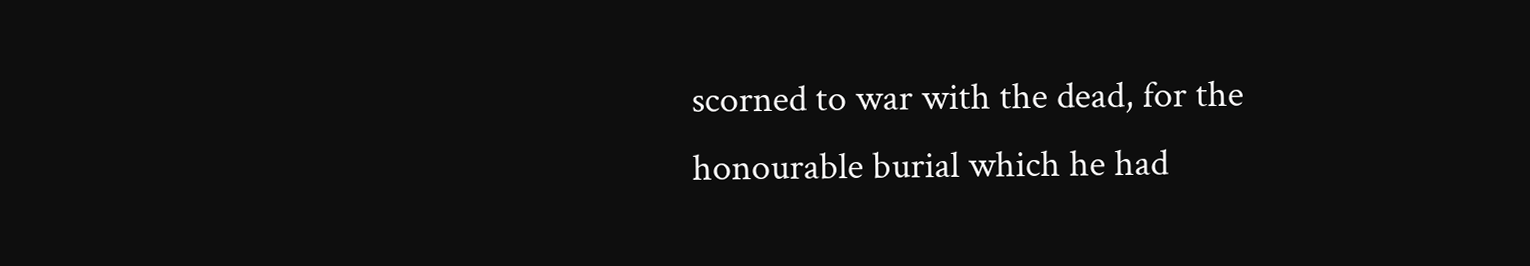scorned to war with the dead, for the honourable burial which he had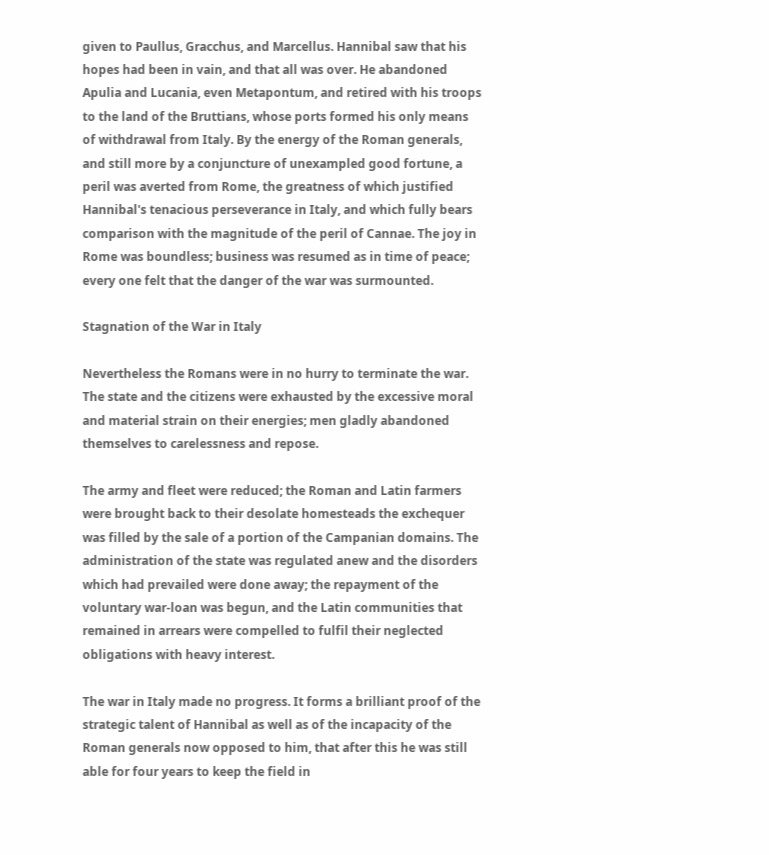given to Paullus, Gracchus, and Marcellus. Hannibal saw that his hopes had been in vain, and that all was over. He abandoned Apulia and Lucania, even Metapontum, and retired with his troops to the land of the Bruttians, whose ports formed his only means of withdrawal from Italy. By the energy of the Roman generals, and still more by a conjuncture of unexampled good fortune, a peril was averted from Rome, the greatness of which justified Hannibal's tenacious perseverance in Italy, and which fully bears comparison with the magnitude of the peril of Cannae. The joy in Rome was boundless; business was resumed as in time of peace; every one felt that the danger of the war was surmounted.

Stagnation of the War in Italy

Nevertheless the Romans were in no hurry to terminate the war. The state and the citizens were exhausted by the excessive moral and material strain on their energies; men gladly abandoned themselves to carelessness and repose.

The army and fleet were reduced; the Roman and Latin farmers were brought back to their desolate homesteads the exchequer was filled by the sale of a portion of the Campanian domains. The administration of the state was regulated anew and the disorders which had prevailed were done away; the repayment of the voluntary war-loan was begun, and the Latin communities that remained in arrears were compelled to fulfil their neglected obligations with heavy interest.

The war in Italy made no progress. It forms a brilliant proof of the strategic talent of Hannibal as well as of the incapacity of the Roman generals now opposed to him, that after this he was still able for four years to keep the field in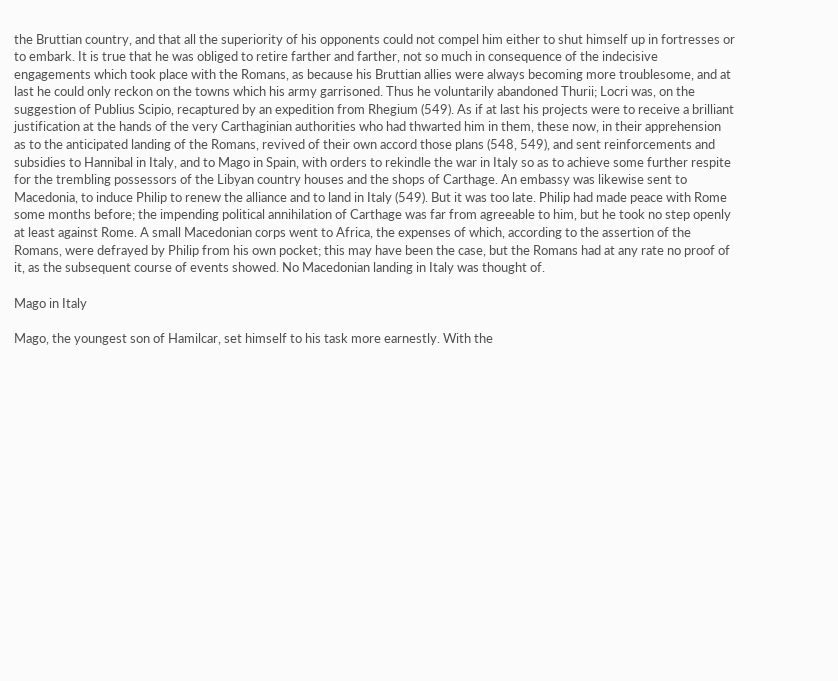the Bruttian country, and that all the superiority of his opponents could not compel him either to shut himself up in fortresses or to embark. It is true that he was obliged to retire farther and farther, not so much in consequence of the indecisive engagements which took place with the Romans, as because his Bruttian allies were always becoming more troublesome, and at last he could only reckon on the towns which his army garrisoned. Thus he voluntarily abandoned Thurii; Locri was, on the suggestion of Publius Scipio, recaptured by an expedition from Rhegium (549). As if at last his projects were to receive a brilliant justification at the hands of the very Carthaginian authorities who had thwarted him in them, these now, in their apprehension as to the anticipated landing of the Romans, revived of their own accord those plans (548, 549), and sent reinforcements and subsidies to Hannibal in Italy, and to Mago in Spain, with orders to rekindle the war in Italy so as to achieve some further respite for the trembling possessors of the Libyan country houses and the shops of Carthage. An embassy was likewise sent to Macedonia, to induce Philip to renew the alliance and to land in Italy (549). But it was too late. Philip had made peace with Rome some months before; the impending political annihilation of Carthage was far from agreeable to him, but he took no step openly at least against Rome. A small Macedonian corps went to Africa, the expenses of which, according to the assertion of the Romans, were defrayed by Philip from his own pocket; this may have been the case, but the Romans had at any rate no proof of it, as the subsequent course of events showed. No Macedonian landing in Italy was thought of.

Mago in Italy

Mago, the youngest son of Hamilcar, set himself to his task more earnestly. With the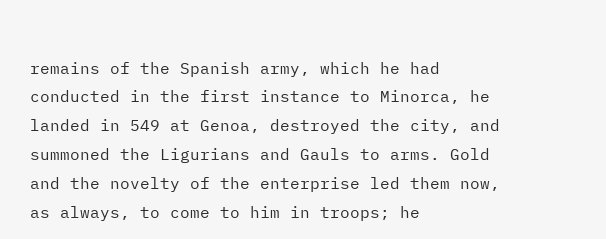remains of the Spanish army, which he had conducted in the first instance to Minorca, he landed in 549 at Genoa, destroyed the city, and summoned the Ligurians and Gauls to arms. Gold and the novelty of the enterprise led them now, as always, to come to him in troops; he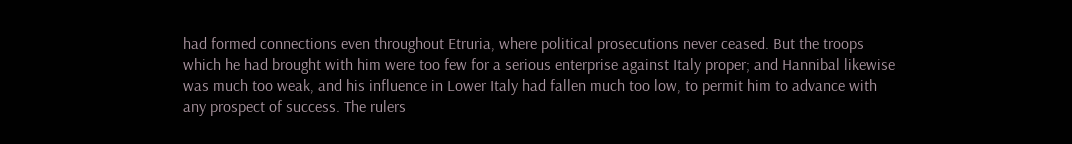had formed connections even throughout Etruria, where political prosecutions never ceased. But the troops which he had brought with him were too few for a serious enterprise against Italy proper; and Hannibal likewise was much too weak, and his influence in Lower Italy had fallen much too low, to permit him to advance with any prospect of success. The rulers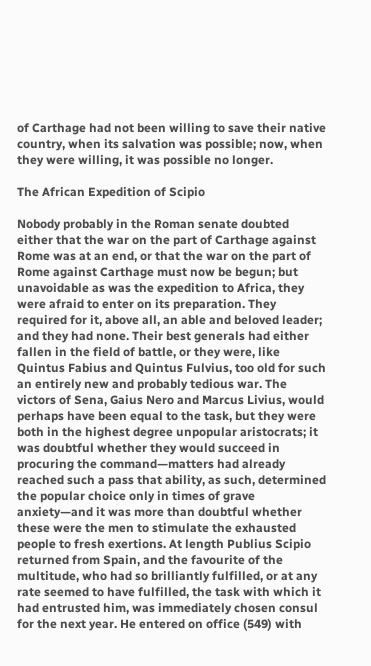of Carthage had not been willing to save their native country, when its salvation was possible; now, when they were willing, it was possible no longer.

The African Expedition of Scipio

Nobody probably in the Roman senate doubted either that the war on the part of Carthage against Rome was at an end, or that the war on the part of Rome against Carthage must now be begun; but unavoidable as was the expedition to Africa, they were afraid to enter on its preparation. They required for it, above all, an able and beloved leader; and they had none. Their best generals had either fallen in the field of battle, or they were, like Quintus Fabius and Quintus Fulvius, too old for such an entirely new and probably tedious war. The victors of Sena, Gaius Nero and Marcus Livius, would perhaps have been equal to the task, but they were both in the highest degree unpopular aristocrats; it was doubtful whether they would succeed in procuring the command—matters had already reached such a pass that ability, as such, determined the popular choice only in times of grave anxiety—and it was more than doubtful whether these were the men to stimulate the exhausted people to fresh exertions. At length Publius Scipio returned from Spain, and the favourite of the multitude, who had so brilliantly fulfilled, or at any rate seemed to have fulfilled, the task with which it had entrusted him, was immediately chosen consul for the next year. He entered on office (549) with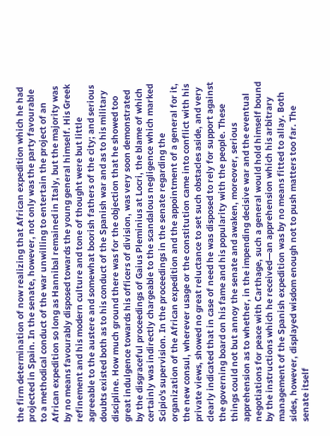the firm determination of now realizing that African expedition which he had projected in Spain. In the senate, however, not only was the party favourable to a methodical conduct of the war unwilling to entertain the project of an African expedition so long as Hannibal remained in Italy, but the majority was by no means favourably disposed towards the young general himself. His Greek refinement and his modern culture and tone of thought were but little agreeable to the austere and somewhat boorish fathers of the city; and serious doubts existed both as to his conduct of the Spanish war and as to his military discipline. How much ground there was for the objection that he showed too great indulgence towards his officers of division, was very soon demonstrated by the disgraceful proceedings of Gaius Pleminius at Locri, the blame of which certainly was indirectly chargeable to the scandalous negligence which marked Scipio's supervision. In the proceedings in the senate regarding the organization of the African expedition and the appointment of a general for it, the new consul, wherever usage or the constitution came into conflict with his private views, showed no great reluctance to set such obstacles aside, and very clearly indicated that in case of need he was disposed to rely for support against the governing board on his fame and his popularity with the people. These things could not but annoy the senate and awaken, moreover, serious apprehension as to whether, in the impending decisive war and the eventual negotiations for peace with Carthage, such a general would hold himself bound by the instructions which he received—an apprehension which his arbitrary management of the Spanish expedition was by no means fitted to allay. Both sides, however, displayed wisdom enough not to push matters too far. The senate itself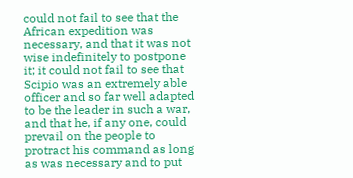could not fail to see that the African expedition was necessary, and that it was not wise indefinitely to postpone it; it could not fail to see that Scipio was an extremely able officer and so far well adapted to be the leader in such a war, and that he, if any one, could prevail on the people to protract his command as long as was necessary and to put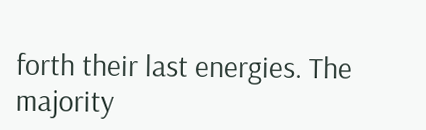forth their last energies. The majority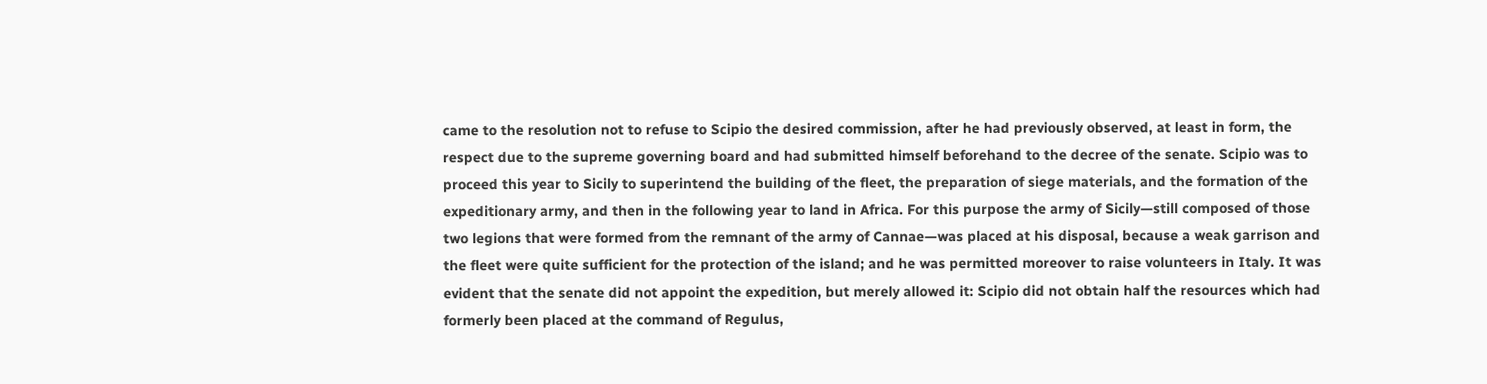came to the resolution not to refuse to Scipio the desired commission, after he had previously observed, at least in form, the respect due to the supreme governing board and had submitted himself beforehand to the decree of the senate. Scipio was to proceed this year to Sicily to superintend the building of the fleet, the preparation of siege materials, and the formation of the expeditionary army, and then in the following year to land in Africa. For this purpose the army of Sicily—still composed of those two legions that were formed from the remnant of the army of Cannae—was placed at his disposal, because a weak garrison and the fleet were quite sufficient for the protection of the island; and he was permitted moreover to raise volunteers in Italy. It was evident that the senate did not appoint the expedition, but merely allowed it: Scipio did not obtain half the resources which had formerly been placed at the command of Regulus,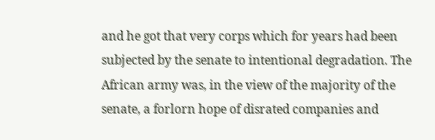and he got that very corps which for years had been subjected by the senate to intentional degradation. The African army was, in the view of the majority of the senate, a forlorn hope of disrated companies and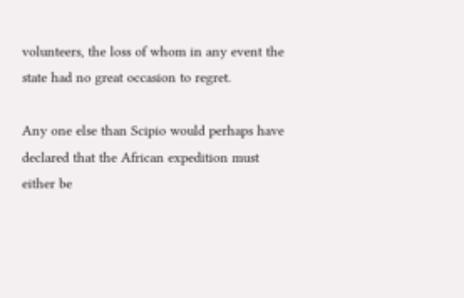volunteers, the loss of whom in any event the state had no great occasion to regret.

Any one else than Scipio would perhaps have declared that the African expedition must either be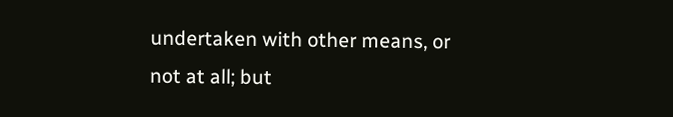undertaken with other means, or not at all; but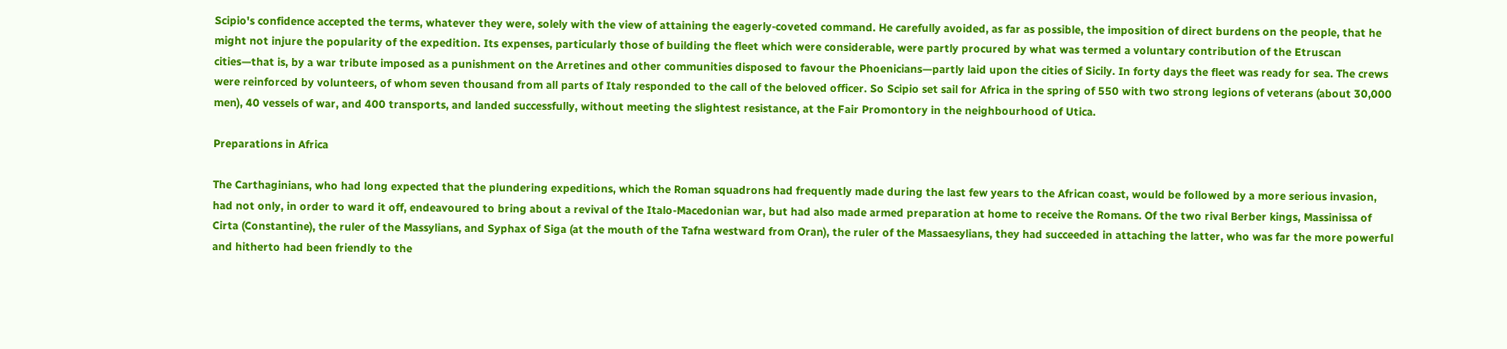Scipio's confidence accepted the terms, whatever they were, solely with the view of attaining the eagerly-coveted command. He carefully avoided, as far as possible, the imposition of direct burdens on the people, that he might not injure the popularity of the expedition. Its expenses, particularly those of building the fleet which were considerable, were partly procured by what was termed a voluntary contribution of the Etruscan cities—that is, by a war tribute imposed as a punishment on the Arretines and other communities disposed to favour the Phoenicians—partly laid upon the cities of Sicily. In forty days the fleet was ready for sea. The crews were reinforced by volunteers, of whom seven thousand from all parts of Italy responded to the call of the beloved officer. So Scipio set sail for Africa in the spring of 550 with two strong legions of veterans (about 30,000 men), 40 vessels of war, and 400 transports, and landed successfully, without meeting the slightest resistance, at the Fair Promontory in the neighbourhood of Utica.

Preparations in Africa

The Carthaginians, who had long expected that the plundering expeditions, which the Roman squadrons had frequently made during the last few years to the African coast, would be followed by a more serious invasion, had not only, in order to ward it off, endeavoured to bring about a revival of the Italo-Macedonian war, but had also made armed preparation at home to receive the Romans. Of the two rival Berber kings, Massinissa of Cirta (Constantine), the ruler of the Massylians, and Syphax of Siga (at the mouth of the Tafna westward from Oran), the ruler of the Massaesylians, they had succeeded in attaching the latter, who was far the more powerful and hitherto had been friendly to the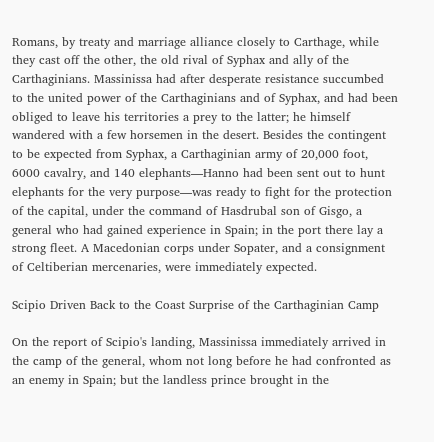Romans, by treaty and marriage alliance closely to Carthage, while they cast off the other, the old rival of Syphax and ally of the Carthaginians. Massinissa had after desperate resistance succumbed to the united power of the Carthaginians and of Syphax, and had been obliged to leave his territories a prey to the latter; he himself wandered with a few horsemen in the desert. Besides the contingent to be expected from Syphax, a Carthaginian army of 20,000 foot, 6000 cavalry, and 140 elephants—Hanno had been sent out to hunt elephants for the very purpose—was ready to fight for the protection of the capital, under the command of Hasdrubal son of Gisgo, a general who had gained experience in Spain; in the port there lay a strong fleet. A Macedonian corps under Sopater, and a consignment of Celtiberian mercenaries, were immediately expected.

Scipio Driven Back to the Coast Surprise of the Carthaginian Camp

On the report of Scipio's landing, Massinissa immediately arrived in the camp of the general, whom not long before he had confronted as an enemy in Spain; but the landless prince brought in the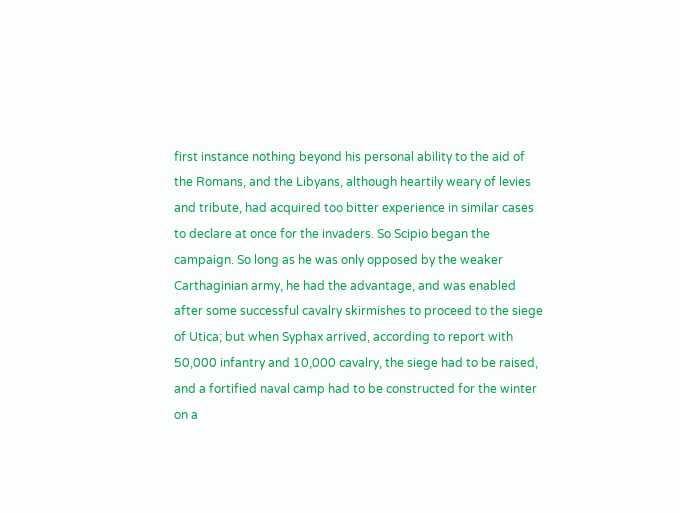first instance nothing beyond his personal ability to the aid of the Romans, and the Libyans, although heartily weary of levies and tribute, had acquired too bitter experience in similar cases to declare at once for the invaders. So Scipio began the campaign. So long as he was only opposed by the weaker Carthaginian army, he had the advantage, and was enabled after some successful cavalry skirmishes to proceed to the siege of Utica; but when Syphax arrived, according to report with 50,000 infantry and 10,000 cavalry, the siege had to be raised, and a fortified naval camp had to be constructed for the winter on a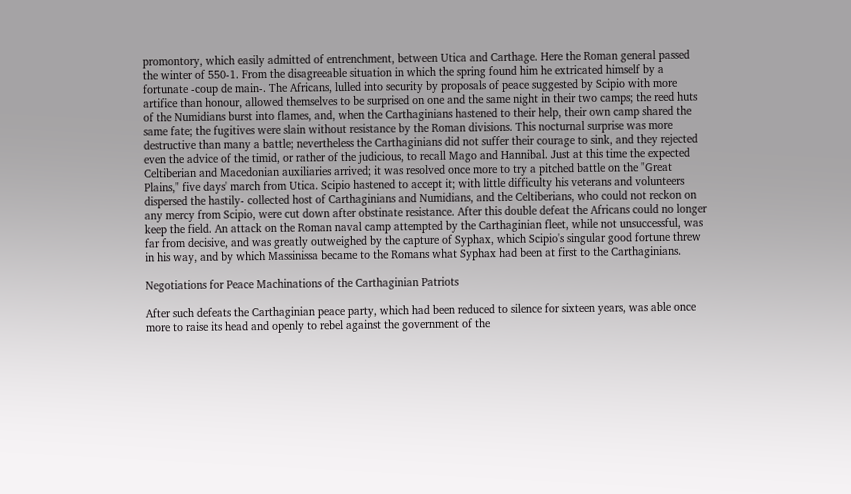promontory, which easily admitted of entrenchment, between Utica and Carthage. Here the Roman general passed the winter of 550-1. From the disagreeable situation in which the spring found him he extricated himself by a fortunate -coup de main-. The Africans, lulled into security by proposals of peace suggested by Scipio with more artifice than honour, allowed themselves to be surprised on one and the same night in their two camps; the reed huts of the Numidians burst into flames, and, when the Carthaginians hastened to their help, their own camp shared the same fate; the fugitives were slain without resistance by the Roman divisions. This nocturnal surprise was more destructive than many a battle; nevertheless the Carthaginians did not suffer their courage to sink, and they rejected even the advice of the timid, or rather of the judicious, to recall Mago and Hannibal. Just at this time the expected Celtiberian and Macedonian auxiliaries arrived; it was resolved once more to try a pitched battle on the "Great Plains," five days' march from Utica. Scipio hastened to accept it; with little difficulty his veterans and volunteers dispersed the hastily- collected host of Carthaginians and Numidians, and the Celtiberians, who could not reckon on any mercy from Scipio, were cut down after obstinate resistance. After this double defeat the Africans could no longer keep the field. An attack on the Roman naval camp attempted by the Carthaginian fleet, while not unsuccessful, was far from decisive, and was greatly outweighed by the capture of Syphax, which Scipio's singular good fortune threw in his way, and by which Massinissa became to the Romans what Syphax had been at first to the Carthaginians.

Negotiations for Peace Machinations of the Carthaginian Patriots

After such defeats the Carthaginian peace party, which had been reduced to silence for sixteen years, was able once more to raise its head and openly to rebel against the government of the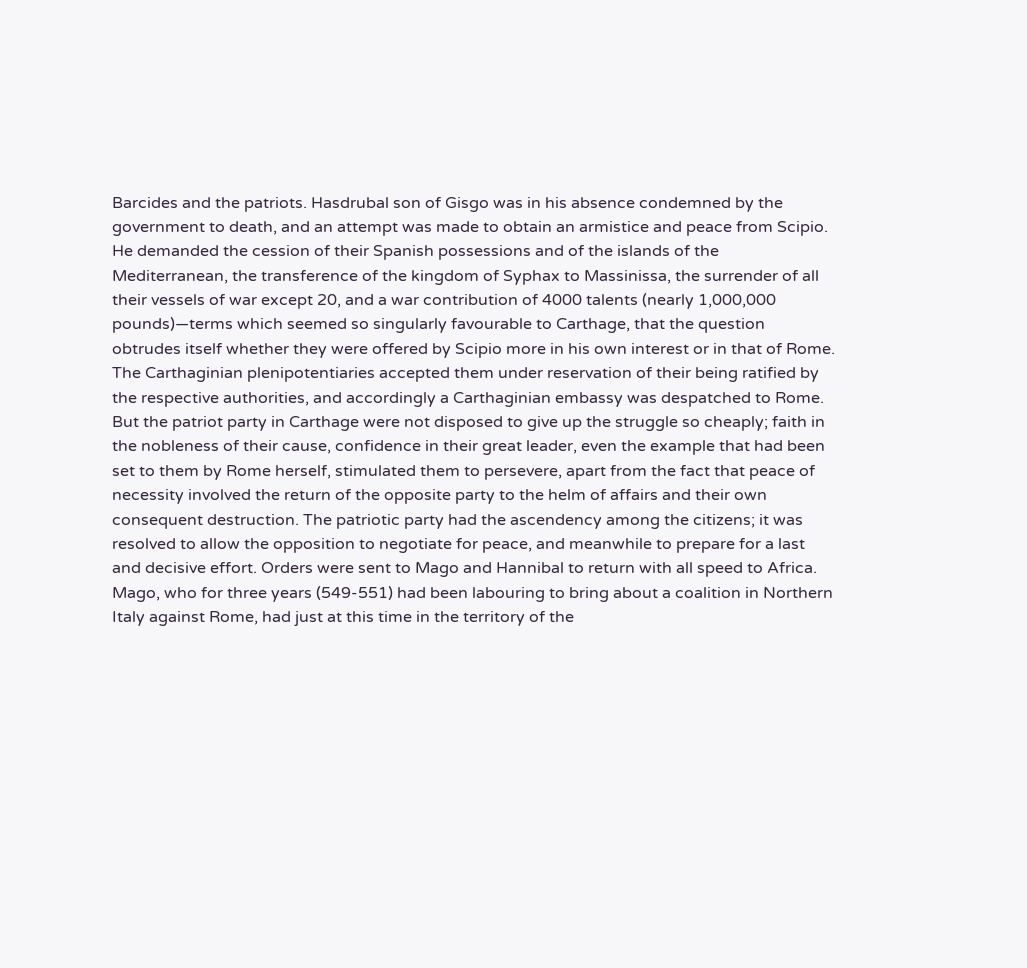Barcides and the patriots. Hasdrubal son of Gisgo was in his absence condemned by the government to death, and an attempt was made to obtain an armistice and peace from Scipio. He demanded the cession of their Spanish possessions and of the islands of the Mediterranean, the transference of the kingdom of Syphax to Massinissa, the surrender of all their vessels of war except 20, and a war contribution of 4000 talents (nearly 1,000,000 pounds)—terms which seemed so singularly favourable to Carthage, that the question obtrudes itself whether they were offered by Scipio more in his own interest or in that of Rome. The Carthaginian plenipotentiaries accepted them under reservation of their being ratified by the respective authorities, and accordingly a Carthaginian embassy was despatched to Rome. But the patriot party in Carthage were not disposed to give up the struggle so cheaply; faith in the nobleness of their cause, confidence in their great leader, even the example that had been set to them by Rome herself, stimulated them to persevere, apart from the fact that peace of necessity involved the return of the opposite party to the helm of affairs and their own consequent destruction. The patriotic party had the ascendency among the citizens; it was resolved to allow the opposition to negotiate for peace, and meanwhile to prepare for a last and decisive effort. Orders were sent to Mago and Hannibal to return with all speed to Africa. Mago, who for three years (549-551) had been labouring to bring about a coalition in Northern Italy against Rome, had just at this time in the territory of the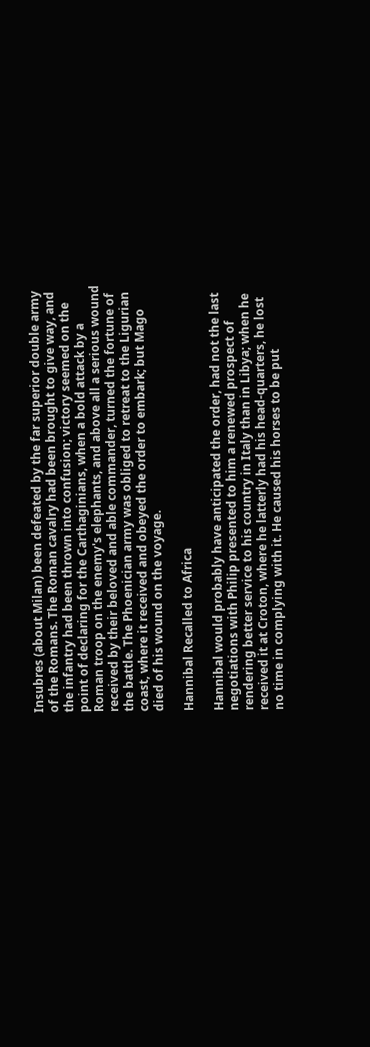Insubres (about Milan) been defeated by the far superior double army of the Romans. The Roman cavalry had been brought to give way, and the infantry had been thrown into confusion; victory seemed on the point of declaring for the Carthaginians, when a bold attack by a Roman troop on the enemy's elephants, and above all a serious wound received by their beloved and able commander, turned the fortune of the battle. The Phoenician army was obliged to retreat to the Ligurian coast, where it received and obeyed the order to embark; but Mago died of his wound on the voyage.

Hannibal Recalled to Africa

Hannibal would probably have anticipated the order, had not the last negotiations with Philip presented to him a renewed prospect of rendering better service to his country in Italy than in Libya; when he received it at Croton, where he latterly had his head-quarters, he lost no time in complying with it. He caused his horses to be put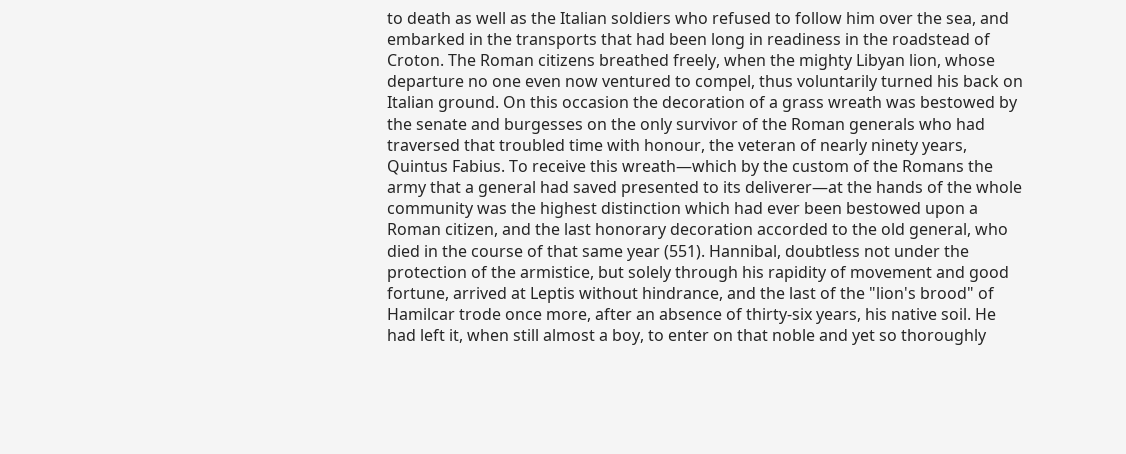to death as well as the Italian soldiers who refused to follow him over the sea, and embarked in the transports that had been long in readiness in the roadstead of Croton. The Roman citizens breathed freely, when the mighty Libyan lion, whose departure no one even now ventured to compel, thus voluntarily turned his back on Italian ground. On this occasion the decoration of a grass wreath was bestowed by the senate and burgesses on the only survivor of the Roman generals who had traversed that troubled time with honour, the veteran of nearly ninety years, Quintus Fabius. To receive this wreath—which by the custom of the Romans the army that a general had saved presented to its deliverer—at the hands of the whole community was the highest distinction which had ever been bestowed upon a Roman citizen, and the last honorary decoration accorded to the old general, who died in the course of that same year (551). Hannibal, doubtless not under the protection of the armistice, but solely through his rapidity of movement and good fortune, arrived at Leptis without hindrance, and the last of the "lion's brood" of Hamilcar trode once more, after an absence of thirty-six years, his native soil. He had left it, when still almost a boy, to enter on that noble and yet so thoroughly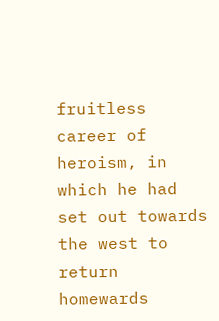fruitless career of heroism, in which he had set out towards the west to return homewards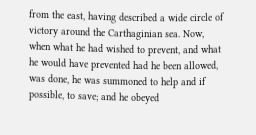from the east, having described a wide circle of victory around the Carthaginian sea. Now, when what he had wished to prevent, and what he would have prevented had he been allowed, was done, he was summoned to help and if possible, to save; and he obeyed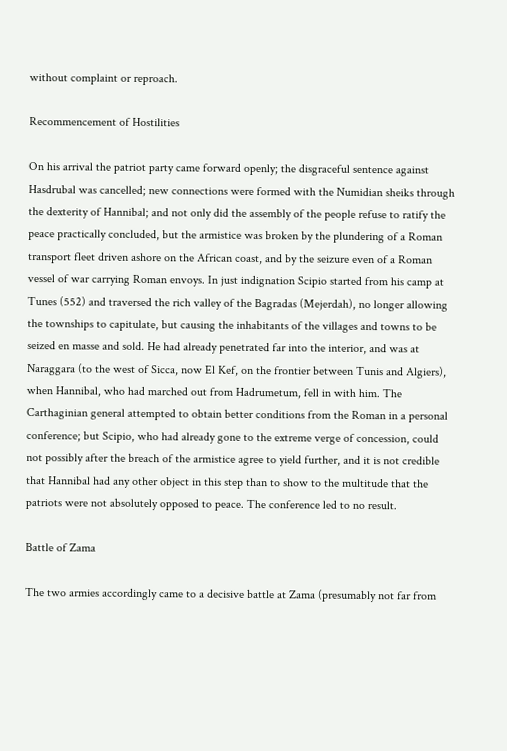without complaint or reproach.

Recommencement of Hostilities

On his arrival the patriot party came forward openly; the disgraceful sentence against Hasdrubal was cancelled; new connections were formed with the Numidian sheiks through the dexterity of Hannibal; and not only did the assembly of the people refuse to ratify the peace practically concluded, but the armistice was broken by the plundering of a Roman transport fleet driven ashore on the African coast, and by the seizure even of a Roman vessel of war carrying Roman envoys. In just indignation Scipio started from his camp at Tunes (552) and traversed the rich valley of the Bagradas (Mejerdah), no longer allowing the townships to capitulate, but causing the inhabitants of the villages and towns to be seized en masse and sold. He had already penetrated far into the interior, and was at Naraggara (to the west of Sicca, now El Kef, on the frontier between Tunis and Algiers), when Hannibal, who had marched out from Hadrumetum, fell in with him. The Carthaginian general attempted to obtain better conditions from the Roman in a personal conference; but Scipio, who had already gone to the extreme verge of concession, could not possibly after the breach of the armistice agree to yield further, and it is not credible that Hannibal had any other object in this step than to show to the multitude that the patriots were not absolutely opposed to peace. The conference led to no result.

Battle of Zama

The two armies accordingly came to a decisive battle at Zama (presumably not far from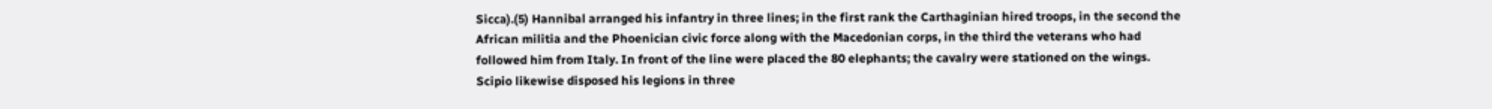Sicca).(5) Hannibal arranged his infantry in three lines; in the first rank the Carthaginian hired troops, in the second the African militia and the Phoenician civic force along with the Macedonian corps, in the third the veterans who had followed him from Italy. In front of the line were placed the 80 elephants; the cavalry were stationed on the wings. Scipio likewise disposed his legions in three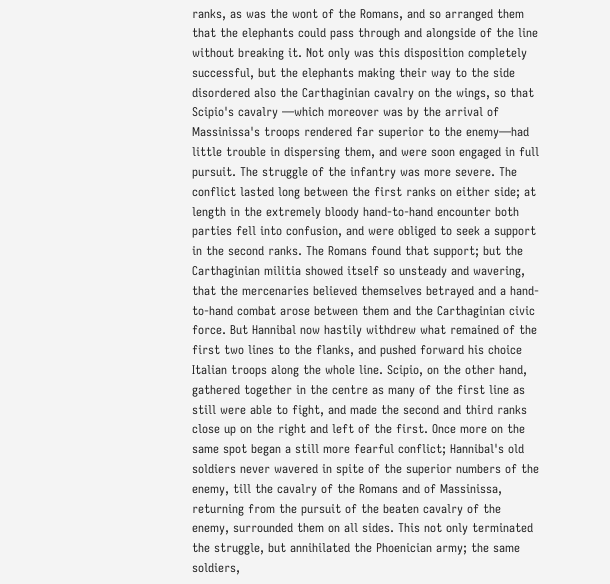ranks, as was the wont of the Romans, and so arranged them that the elephants could pass through and alongside of the line without breaking it. Not only was this disposition completely successful, but the elephants making their way to the side disordered also the Carthaginian cavalry on the wings, so that Scipio's cavalry —which moreover was by the arrival of Massinissa's troops rendered far superior to the enemy—had little trouble in dispersing them, and were soon engaged in full pursuit. The struggle of the infantry was more severe. The conflict lasted long between the first ranks on either side; at length in the extremely bloody hand-to-hand encounter both parties fell into confusion, and were obliged to seek a support in the second ranks. The Romans found that support; but the Carthaginian militia showed itself so unsteady and wavering, that the mercenaries believed themselves betrayed and a hand-to-hand combat arose between them and the Carthaginian civic force. But Hannibal now hastily withdrew what remained of the first two lines to the flanks, and pushed forward his choice Italian troops along the whole line. Scipio, on the other hand, gathered together in the centre as many of the first line as still were able to fight, and made the second and third ranks close up on the right and left of the first. Once more on the same spot began a still more fearful conflict; Hannibal's old soldiers never wavered in spite of the superior numbers of the enemy, till the cavalry of the Romans and of Massinissa, returning from the pursuit of the beaten cavalry of the enemy, surrounded them on all sides. This not only terminated the struggle, but annihilated the Phoenician army; the same soldiers,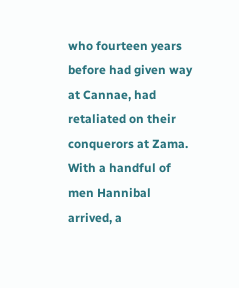who fourteen years before had given way at Cannae, had retaliated on their conquerors at Zama. With a handful of men Hannibal arrived, a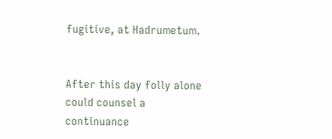fugitive, at Hadrumetum.


After this day folly alone could counsel a continuance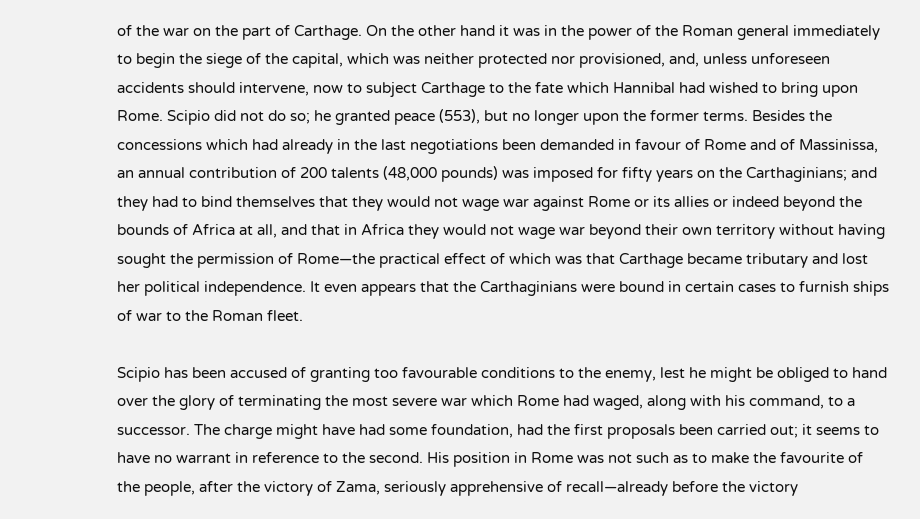of the war on the part of Carthage. On the other hand it was in the power of the Roman general immediately to begin the siege of the capital, which was neither protected nor provisioned, and, unless unforeseen accidents should intervene, now to subject Carthage to the fate which Hannibal had wished to bring upon Rome. Scipio did not do so; he granted peace (553), but no longer upon the former terms. Besides the concessions which had already in the last negotiations been demanded in favour of Rome and of Massinissa, an annual contribution of 200 talents (48,000 pounds) was imposed for fifty years on the Carthaginians; and they had to bind themselves that they would not wage war against Rome or its allies or indeed beyond the bounds of Africa at all, and that in Africa they would not wage war beyond their own territory without having sought the permission of Rome—the practical effect of which was that Carthage became tributary and lost her political independence. It even appears that the Carthaginians were bound in certain cases to furnish ships of war to the Roman fleet.

Scipio has been accused of granting too favourable conditions to the enemy, lest he might be obliged to hand over the glory of terminating the most severe war which Rome had waged, along with his command, to a successor. The charge might have had some foundation, had the first proposals been carried out; it seems to have no warrant in reference to the second. His position in Rome was not such as to make the favourite of the people, after the victory of Zama, seriously apprehensive of recall—already before the victory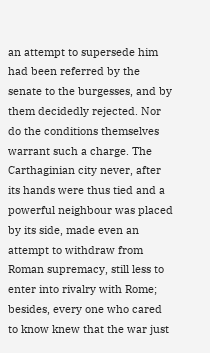an attempt to supersede him had been referred by the senate to the burgesses, and by them decidedly rejected. Nor do the conditions themselves warrant such a charge. The Carthaginian city never, after its hands were thus tied and a powerful neighbour was placed by its side, made even an attempt to withdraw from Roman supremacy, still less to enter into rivalry with Rome; besides, every one who cared to know knew that the war just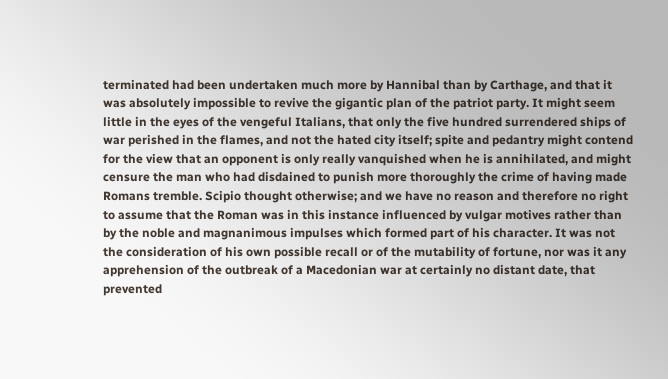terminated had been undertaken much more by Hannibal than by Carthage, and that it was absolutely impossible to revive the gigantic plan of the patriot party. It might seem little in the eyes of the vengeful Italians, that only the five hundred surrendered ships of war perished in the flames, and not the hated city itself; spite and pedantry might contend for the view that an opponent is only really vanquished when he is annihilated, and might censure the man who had disdained to punish more thoroughly the crime of having made Romans tremble. Scipio thought otherwise; and we have no reason and therefore no right to assume that the Roman was in this instance influenced by vulgar motives rather than by the noble and magnanimous impulses which formed part of his character. It was not the consideration of his own possible recall or of the mutability of fortune, nor was it any apprehension of the outbreak of a Macedonian war at certainly no distant date, that prevented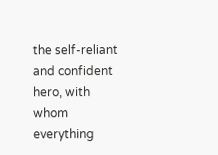the self-reliant and confident hero, with whom everything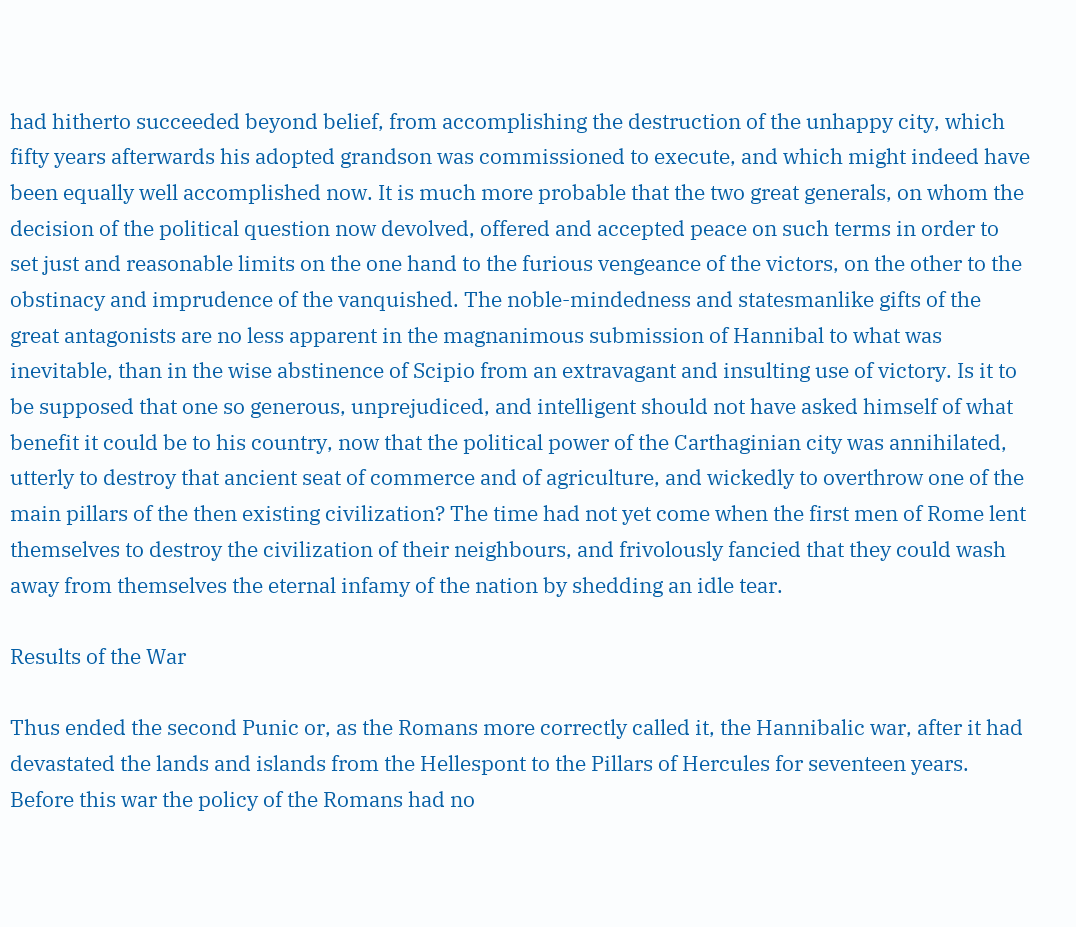had hitherto succeeded beyond belief, from accomplishing the destruction of the unhappy city, which fifty years afterwards his adopted grandson was commissioned to execute, and which might indeed have been equally well accomplished now. It is much more probable that the two great generals, on whom the decision of the political question now devolved, offered and accepted peace on such terms in order to set just and reasonable limits on the one hand to the furious vengeance of the victors, on the other to the obstinacy and imprudence of the vanquished. The noble-mindedness and statesmanlike gifts of the great antagonists are no less apparent in the magnanimous submission of Hannibal to what was inevitable, than in the wise abstinence of Scipio from an extravagant and insulting use of victory. Is it to be supposed that one so generous, unprejudiced, and intelligent should not have asked himself of what benefit it could be to his country, now that the political power of the Carthaginian city was annihilated, utterly to destroy that ancient seat of commerce and of agriculture, and wickedly to overthrow one of the main pillars of the then existing civilization? The time had not yet come when the first men of Rome lent themselves to destroy the civilization of their neighbours, and frivolously fancied that they could wash away from themselves the eternal infamy of the nation by shedding an idle tear.

Results of the War

Thus ended the second Punic or, as the Romans more correctly called it, the Hannibalic war, after it had devastated the lands and islands from the Hellespont to the Pillars of Hercules for seventeen years. Before this war the policy of the Romans had no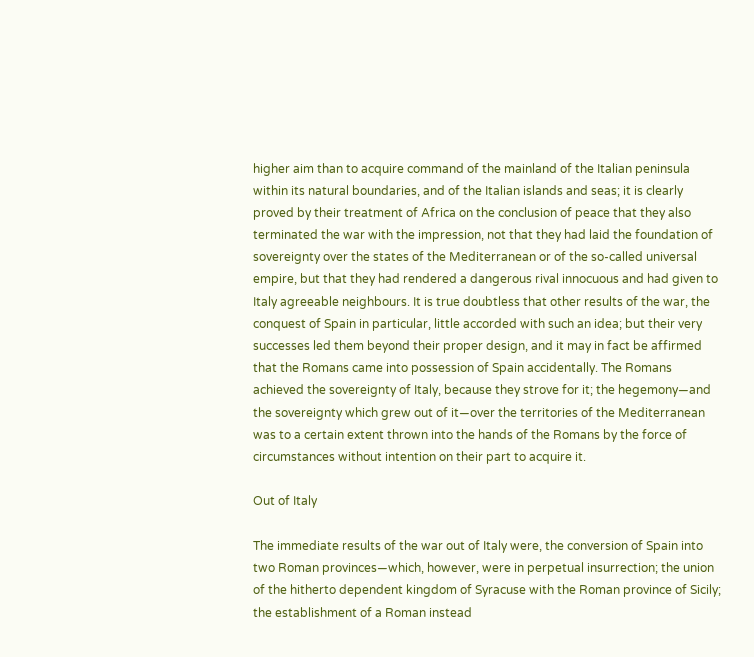higher aim than to acquire command of the mainland of the Italian peninsula within its natural boundaries, and of the Italian islands and seas; it is clearly proved by their treatment of Africa on the conclusion of peace that they also terminated the war with the impression, not that they had laid the foundation of sovereignty over the states of the Mediterranean or of the so-called universal empire, but that they had rendered a dangerous rival innocuous and had given to Italy agreeable neighbours. It is true doubtless that other results of the war, the conquest of Spain in particular, little accorded with such an idea; but their very successes led them beyond their proper design, and it may in fact be affirmed that the Romans came into possession of Spain accidentally. The Romans achieved the sovereignty of Italy, because they strove for it; the hegemony—and the sovereignty which grew out of it—over the territories of the Mediterranean was to a certain extent thrown into the hands of the Romans by the force of circumstances without intention on their part to acquire it.

Out of Italy

The immediate results of the war out of Italy were, the conversion of Spain into two Roman provinces—which, however, were in perpetual insurrection; the union of the hitherto dependent kingdom of Syracuse with the Roman province of Sicily; the establishment of a Roman instead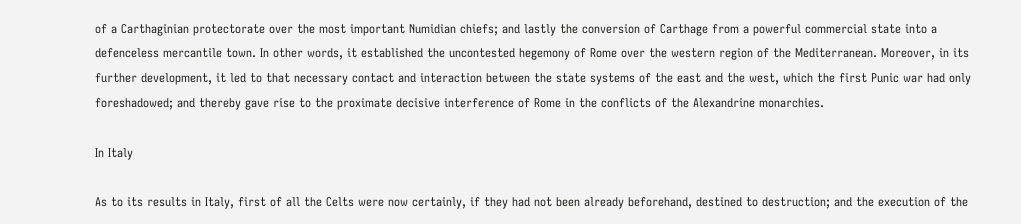of a Carthaginian protectorate over the most important Numidian chiefs; and lastly the conversion of Carthage from a powerful commercial state into a defenceless mercantile town. In other words, it established the uncontested hegemony of Rome over the western region of the Mediterranean. Moreover, in its further development, it led to that necessary contact and interaction between the state systems of the east and the west, which the first Punic war had only foreshadowed; and thereby gave rise to the proximate decisive interference of Rome in the conflicts of the Alexandrine monarchies.

In Italy

As to its results in Italy, first of all the Celts were now certainly, if they had not been already beforehand, destined to destruction; and the execution of the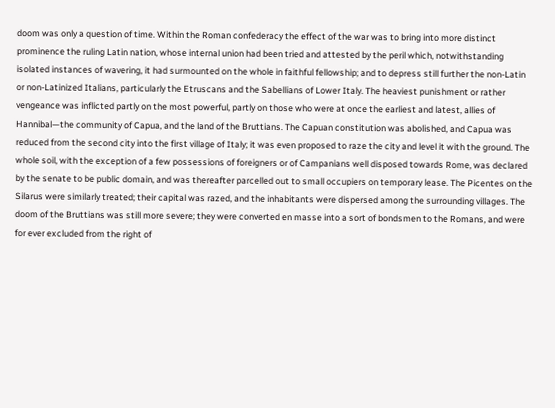doom was only a question of time. Within the Roman confederacy the effect of the war was to bring into more distinct prominence the ruling Latin nation, whose internal union had been tried and attested by the peril which, notwithstanding isolated instances of wavering, it had surmounted on the whole in faithful fellowship; and to depress still further the non-Latin or non-Latinized Italians, particularly the Etruscans and the Sabellians of Lower Italy. The heaviest punishment or rather vengeance was inflicted partly on the most powerful, partly on those who were at once the earliest and latest, allies of Hannibal—the community of Capua, and the land of the Bruttians. The Capuan constitution was abolished, and Capua was reduced from the second city into the first village of Italy; it was even proposed to raze the city and level it with the ground. The whole soil, with the exception of a few possessions of foreigners or of Campanians well disposed towards Rome, was declared by the senate to be public domain, and was thereafter parcelled out to small occupiers on temporary lease. The Picentes on the Silarus were similarly treated; their capital was razed, and the inhabitants were dispersed among the surrounding villages. The doom of the Bruttians was still more severe; they were converted en masse into a sort of bondsmen to the Romans, and were for ever excluded from the right of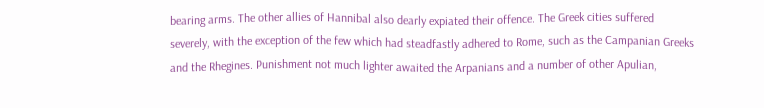bearing arms. The other allies of Hannibal also dearly expiated their offence. The Greek cities suffered severely, with the exception of the few which had steadfastly adhered to Rome, such as the Campanian Greeks and the Rhegines. Punishment not much lighter awaited the Arpanians and a number of other Apulian,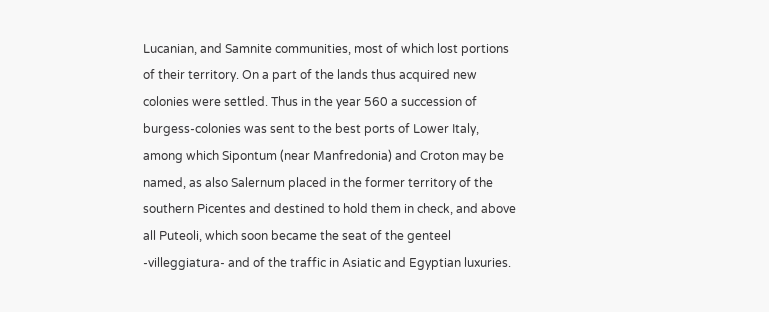Lucanian, and Samnite communities, most of which lost portions of their territory. On a part of the lands thus acquired new colonies were settled. Thus in the year 560 a succession of burgess-colonies was sent to the best ports of Lower Italy, among which Sipontum (near Manfredonia) and Croton may be named, as also Salernum placed in the former territory of the southern Picentes and destined to hold them in check, and above all Puteoli, which soon became the seat of the genteel -villeggiatura- and of the traffic in Asiatic and Egyptian luxuries.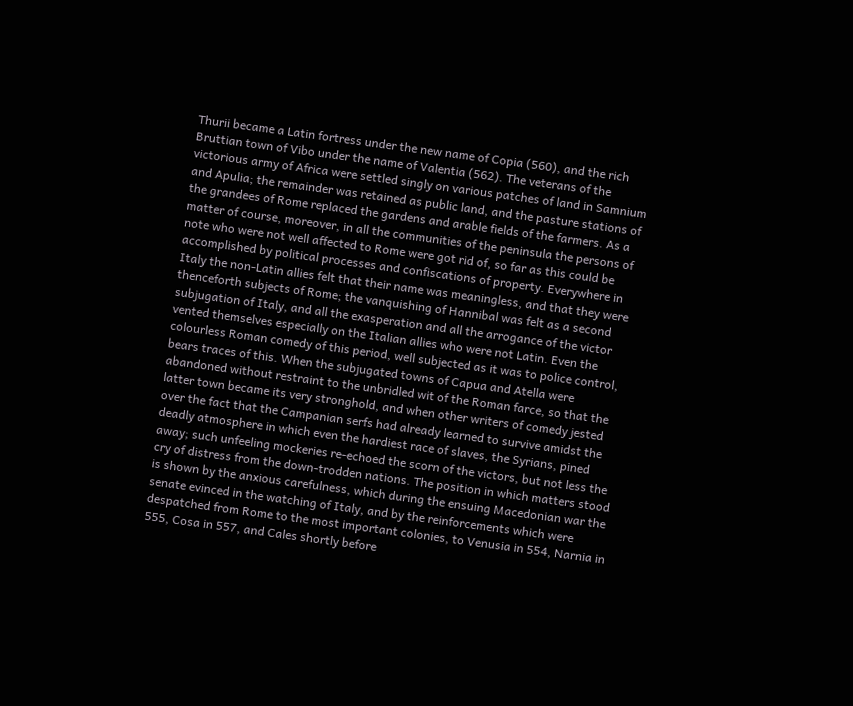Thurii became a Latin fortress under the new name of Copia (560), and the rich Bruttian town of Vibo under the name of Valentia (562). The veterans of the victorious army of Africa were settled singly on various patches of land in Samnium and Apulia; the remainder was retained as public land, and the pasture stations of the grandees of Rome replaced the gardens and arable fields of the farmers. As a matter of course, moreover, in all the communities of the peninsula the persons of note who were not well affected to Rome were got rid of, so far as this could be accomplished by political processes and confiscations of property. Everywhere in Italy the non-Latin allies felt that their name was meaningless, and that they were thenceforth subjects of Rome; the vanquishing of Hannibal was felt as a second subjugation of Italy, and all the exasperation and all the arrogance of the victor vented themselves especially on the Italian allies who were not Latin. Even the colourless Roman comedy of this period, well subjected as it was to police control, bears traces of this. When the subjugated towns of Capua and Atella were abandoned without restraint to the unbridled wit of the Roman farce, so that the latter town became its very stronghold, and when other writers of comedy jested over the fact that the Campanian serfs had already learned to survive amidst the deadly atmosphere in which even the hardiest race of slaves, the Syrians, pined away; such unfeeling mockeries re-echoed the scorn of the victors, but not less the cry of distress from the down-trodden nations. The position in which matters stood is shown by the anxious carefulness, which during the ensuing Macedonian war the senate evinced in the watching of Italy, and by the reinforcements which were despatched from Rome to the most important colonies, to Venusia in 554, Narnia in 555, Cosa in 557, and Cales shortly before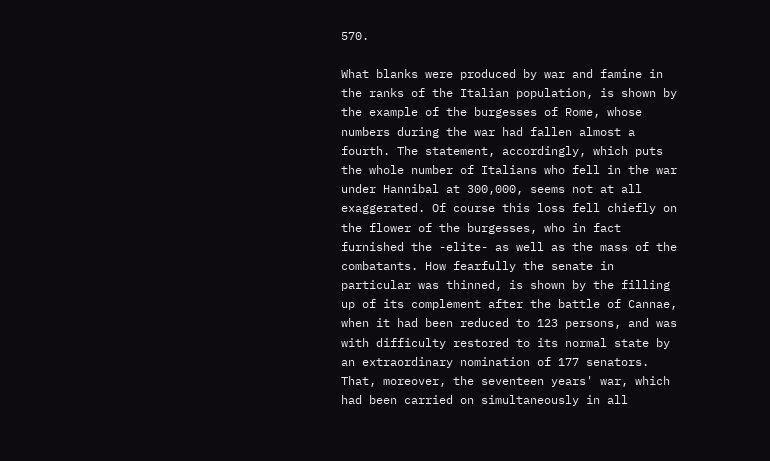570.

What blanks were produced by war and famine in the ranks of the Italian population, is shown by the example of the burgesses of Rome, whose numbers during the war had fallen almost a fourth. The statement, accordingly, which puts the whole number of Italians who fell in the war under Hannibal at 300,000, seems not at all exaggerated. Of course this loss fell chiefly on the flower of the burgesses, who in fact furnished the -elite- as well as the mass of the combatants. How fearfully the senate in particular was thinned, is shown by the filling up of its complement after the battle of Cannae, when it had been reduced to 123 persons, and was with difficulty restored to its normal state by an extraordinary nomination of 177 senators. That, moreover, the seventeen years' war, which had been carried on simultaneously in all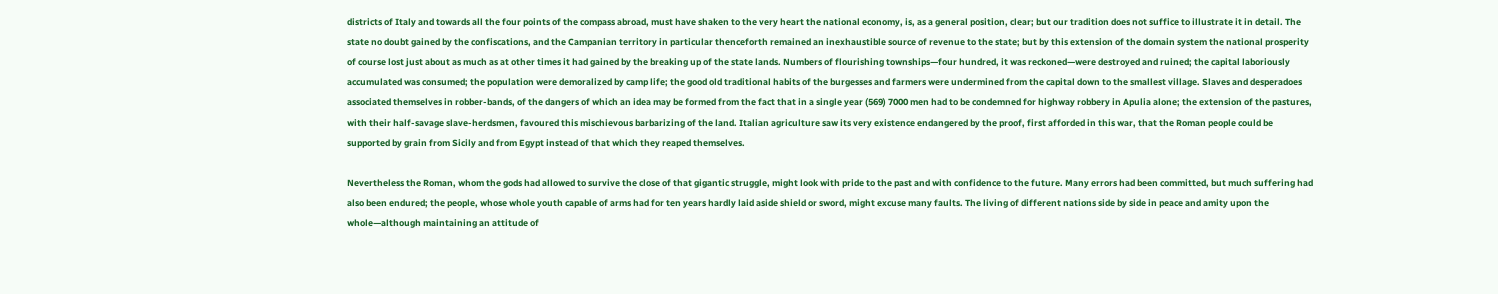districts of Italy and towards all the four points of the compass abroad, must have shaken to the very heart the national economy, is, as a general position, clear; but our tradition does not suffice to illustrate it in detail. The state no doubt gained by the confiscations, and the Campanian territory in particular thenceforth remained an inexhaustible source of revenue to the state; but by this extension of the domain system the national prosperity of course lost just about as much as at other times it had gained by the breaking up of the state lands. Numbers of flourishing townships—four hundred, it was reckoned—were destroyed and ruined; the capital laboriously accumulated was consumed; the population were demoralized by camp life; the good old traditional habits of the burgesses and farmers were undermined from the capital down to the smallest village. Slaves and desperadoes associated themselves in robber-bands, of the dangers of which an idea may be formed from the fact that in a single year (569) 7000 men had to be condemned for highway robbery in Apulia alone; the extension of the pastures, with their half-savage slave-herdsmen, favoured this mischievous barbarizing of the land. Italian agriculture saw its very existence endangered by the proof, first afforded in this war, that the Roman people could be supported by grain from Sicily and from Egypt instead of that which they reaped themselves.

Nevertheless the Roman, whom the gods had allowed to survive the close of that gigantic struggle, might look with pride to the past and with confidence to the future. Many errors had been committed, but much suffering had also been endured; the people, whose whole youth capable of arms had for ten years hardly laid aside shield or sword, might excuse many faults. The living of different nations side by side in peace and amity upon the whole—although maintaining an attitude of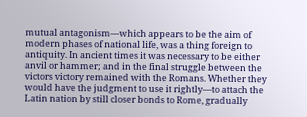mutual antagonism—which appears to be the aim of modern phases of national life, was a thing foreign to antiquity. In ancient times it was necessary to be either anvil or hammer; and in the final struggle between the victors victory remained with the Romans. Whether they would have the judgment to use it rightly—to attach the Latin nation by still closer bonds to Rome, gradually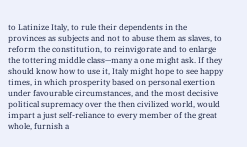to Latinize Italy, to rule their dependents in the provinces as subjects and not to abuse them as slaves, to reform the constitution, to reinvigorate and to enlarge the tottering middle class—many a one might ask. If they should know how to use it, Italy might hope to see happy times, in which prosperity based on personal exertion under favourable circumstances, and the most decisive political supremacy over the then civilized world, would impart a just self-reliance to every member of the great whole, furnish a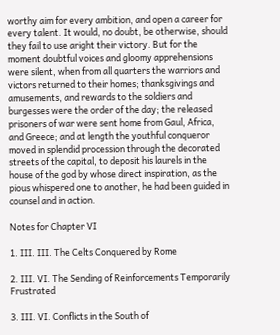worthy aim for every ambition, and open a career for every talent. It would, no doubt, be otherwise, should they fail to use aright their victory. But for the moment doubtful voices and gloomy apprehensions were silent, when from all quarters the warriors and victors returned to their homes; thanksgivings and amusements, and rewards to the soldiers and burgesses were the order of the day; the released prisoners of war were sent home from Gaul, Africa, and Greece; and at length the youthful conqueror moved in splendid procession through the decorated streets of the capital, to deposit his laurels in the house of the god by whose direct inspiration, as the pious whispered one to another, he had been guided in counsel and in action.

Notes for Chapter VI

1. III. III. The Celts Conquered by Rome

2. III. VI. The Sending of Reinforcements Temporarily Frustrated

3. III. VI. Conflicts in the South of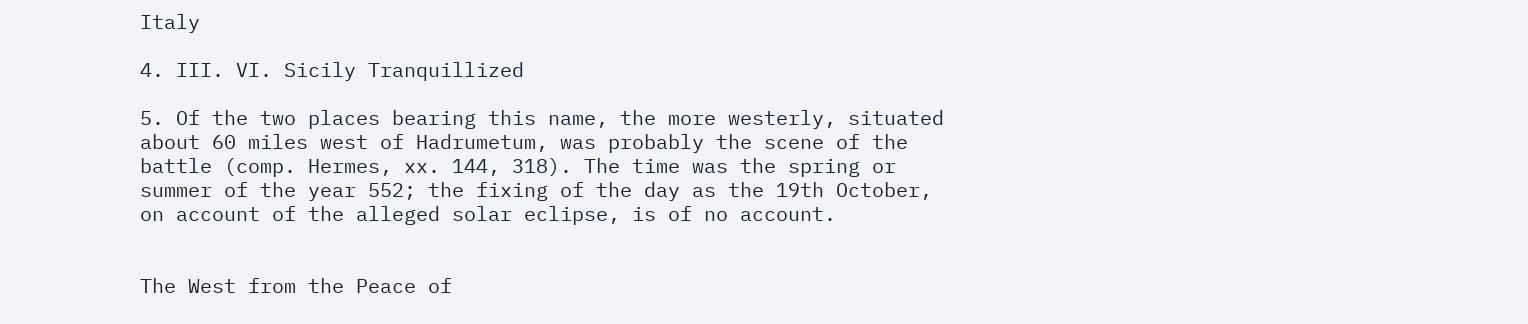Italy

4. III. VI. Sicily Tranquillized

5. Of the two places bearing this name, the more westerly, situated about 60 miles west of Hadrumetum, was probably the scene of the battle (comp. Hermes, xx. 144, 318). The time was the spring or summer of the year 552; the fixing of the day as the 19th October, on account of the alleged solar eclipse, is of no account.


The West from the Peace of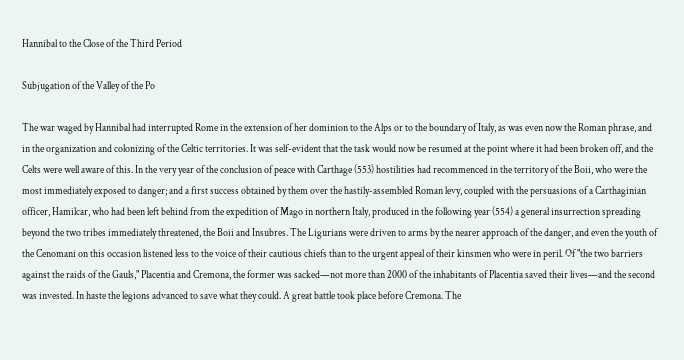Hannibal to the Close of the Third Period

Subjugation of the Valley of the Po

The war waged by Hannibal had interrupted Rome in the extension of her dominion to the Alps or to the boundary of Italy, as was even now the Roman phrase, and in the organization and colonizing of the Celtic territories. It was self-evident that the task would now be resumed at the point where it had been broken off, and the Celts were well aware of this. In the very year of the conclusion of peace with Carthage (553) hostilities had recommenced in the territory of the Boii, who were the most immediately exposed to danger; and a first success obtained by them over the hastily-assembled Roman levy, coupled with the persuasions of a Carthaginian officer, Hamilcar, who had been left behind from the expedition of Mago in northern Italy, produced in the following year (554) a general insurrection spreading beyond the two tribes immediately threatened, the Boii and Insubres. The Ligurians were driven to arms by the nearer approach of the danger, and even the youth of the Cenomani on this occasion listened less to the voice of their cautious chiefs than to the urgent appeal of their kinsmen who were in peril. Of "the two barriers against the raids of the Gauls," Placentia and Cremona, the former was sacked—not more than 2000 of the inhabitants of Placentia saved their lives—and the second was invested. In haste the legions advanced to save what they could. A great battle took place before Cremona. The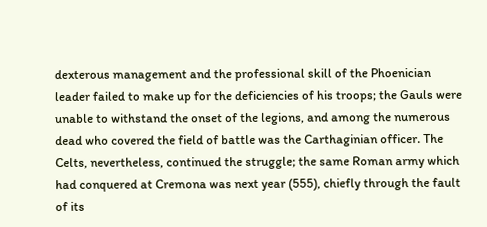dexterous management and the professional skill of the Phoenician leader failed to make up for the deficiencies of his troops; the Gauls were unable to withstand the onset of the legions, and among the numerous dead who covered the field of battle was the Carthaginian officer. The Celts, nevertheless, continued the struggle; the same Roman army which had conquered at Cremona was next year (555), chiefly through the fault of its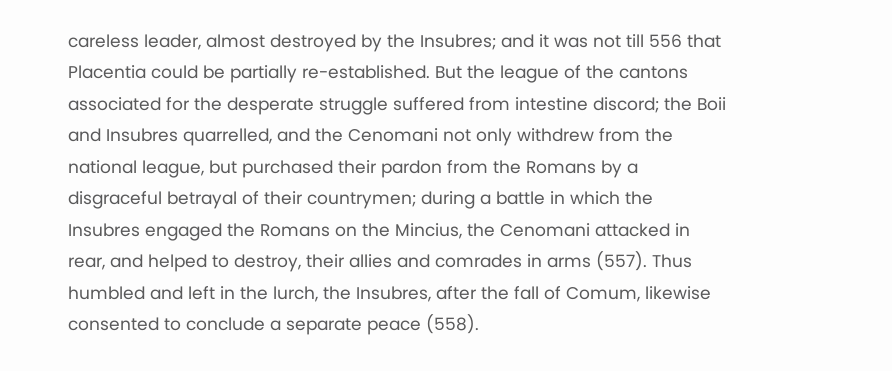careless leader, almost destroyed by the Insubres; and it was not till 556 that Placentia could be partially re-established. But the league of the cantons associated for the desperate struggle suffered from intestine discord; the Boii and Insubres quarrelled, and the Cenomani not only withdrew from the national league, but purchased their pardon from the Romans by a disgraceful betrayal of their countrymen; during a battle in which the Insubres engaged the Romans on the Mincius, the Cenomani attacked in rear, and helped to destroy, their allies and comrades in arms (557). Thus humbled and left in the lurch, the Insubres, after the fall of Comum, likewise consented to conclude a separate peace (558).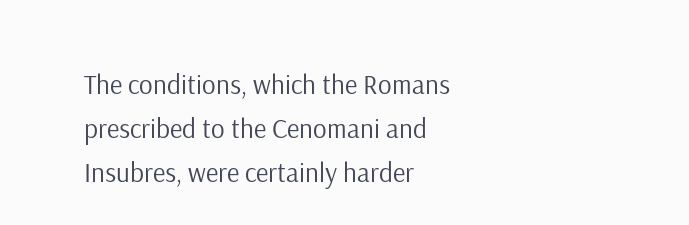The conditions, which the Romans prescribed to the Cenomani and Insubres, were certainly harder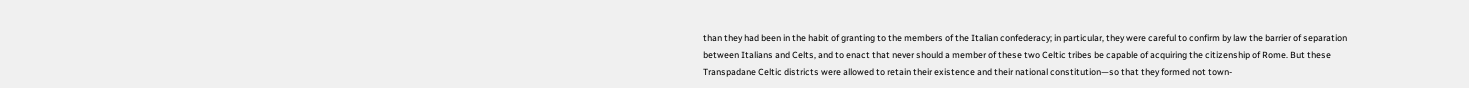than they had been in the habit of granting to the members of the Italian confederacy; in particular, they were careful to confirm by law the barrier of separation between Italians and Celts, and to enact that never should a member of these two Celtic tribes be capable of acquiring the citizenship of Rome. But these Transpadane Celtic districts were allowed to retain their existence and their national constitution—so that they formed not town-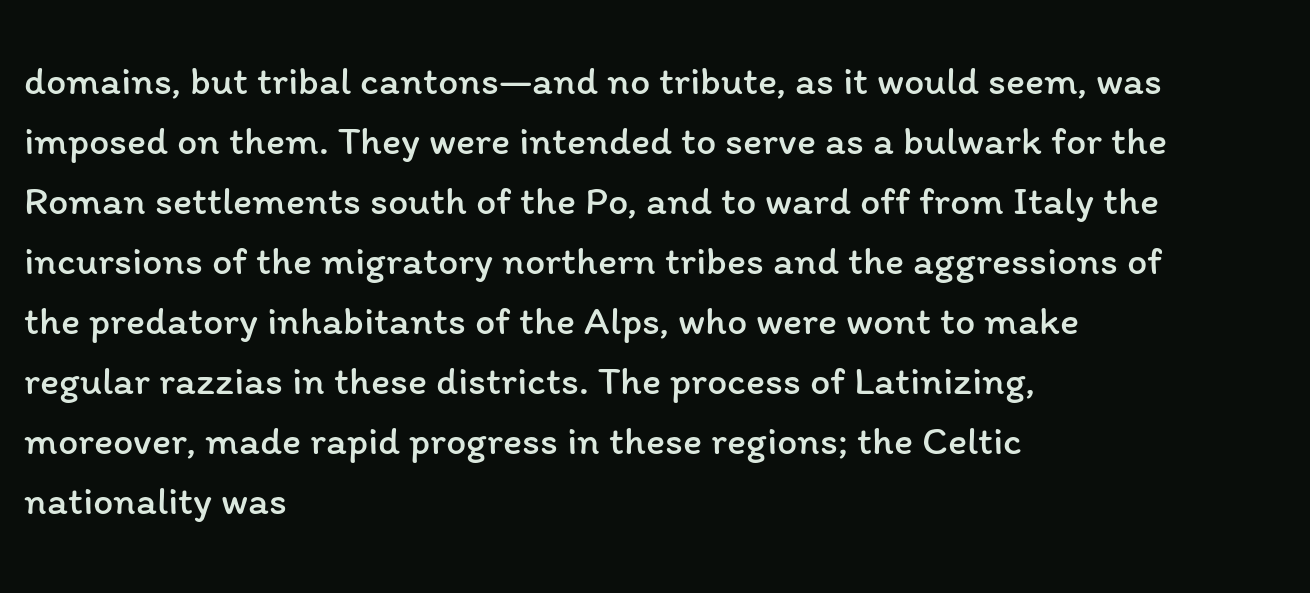domains, but tribal cantons—and no tribute, as it would seem, was imposed on them. They were intended to serve as a bulwark for the Roman settlements south of the Po, and to ward off from Italy the incursions of the migratory northern tribes and the aggressions of the predatory inhabitants of the Alps, who were wont to make regular razzias in these districts. The process of Latinizing, moreover, made rapid progress in these regions; the Celtic nationality was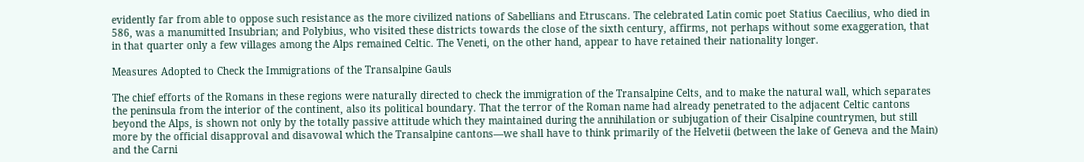evidently far from able to oppose such resistance as the more civilized nations of Sabellians and Etruscans. The celebrated Latin comic poet Statius Caecilius, who died in 586, was a manumitted Insubrian; and Polybius, who visited these districts towards the close of the sixth century, affirms, not perhaps without some exaggeration, that in that quarter only a few villages among the Alps remained Celtic. The Veneti, on the other hand, appear to have retained their nationality longer.

Measures Adopted to Check the Immigrations of the Transalpine Gauls

The chief efforts of the Romans in these regions were naturally directed to check the immigration of the Transalpine Celts, and to make the natural wall, which separates the peninsula from the interior of the continent, also its political boundary. That the terror of the Roman name had already penetrated to the adjacent Celtic cantons beyond the Alps, is shown not only by the totally passive attitude which they maintained during the annihilation or subjugation of their Cisalpine countrymen, but still more by the official disapproval and disavowal which the Transalpine cantons—we shall have to think primarily of the Helvetii (between the lake of Geneva and the Main) and the Carni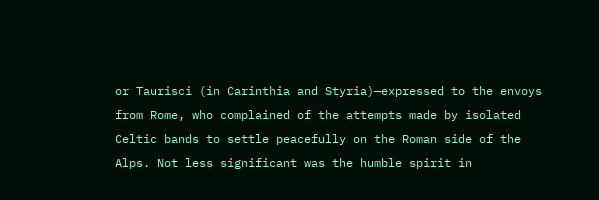or Taurisci (in Carinthia and Styria)—expressed to the envoys from Rome, who complained of the attempts made by isolated Celtic bands to settle peacefully on the Roman side of the Alps. Not less significant was the humble spirit in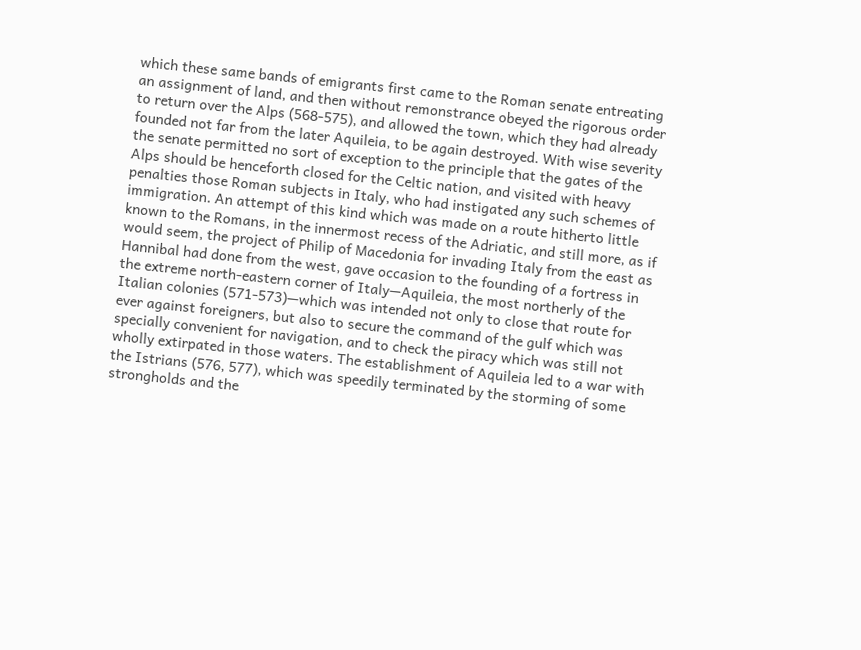which these same bands of emigrants first came to the Roman senate entreating an assignment of land, and then without remonstrance obeyed the rigorous order to return over the Alps (568-575), and allowed the town, which they had already founded not far from the later Aquileia, to be again destroyed. With wise severity the senate permitted no sort of exception to the principle that the gates of the Alps should be henceforth closed for the Celtic nation, and visited with heavy penalties those Roman subjects in Italy, who had instigated any such schemes of immigration. An attempt of this kind which was made on a route hitherto little known to the Romans, in the innermost recess of the Adriatic, and still more, as if would seem, the project of Philip of Macedonia for invading Italy from the east as Hannibal had done from the west, gave occasion to the founding of a fortress in the extreme north-eastern corner of Italy—Aquileia, the most northerly of the Italian colonies (571-573)—which was intended not only to close that route for ever against foreigners, but also to secure the command of the gulf which was specially convenient for navigation, and to check the piracy which was still not wholly extirpated in those waters. The establishment of Aquileia led to a war with the Istrians (576, 577), which was speedily terminated by the storming of some strongholds and the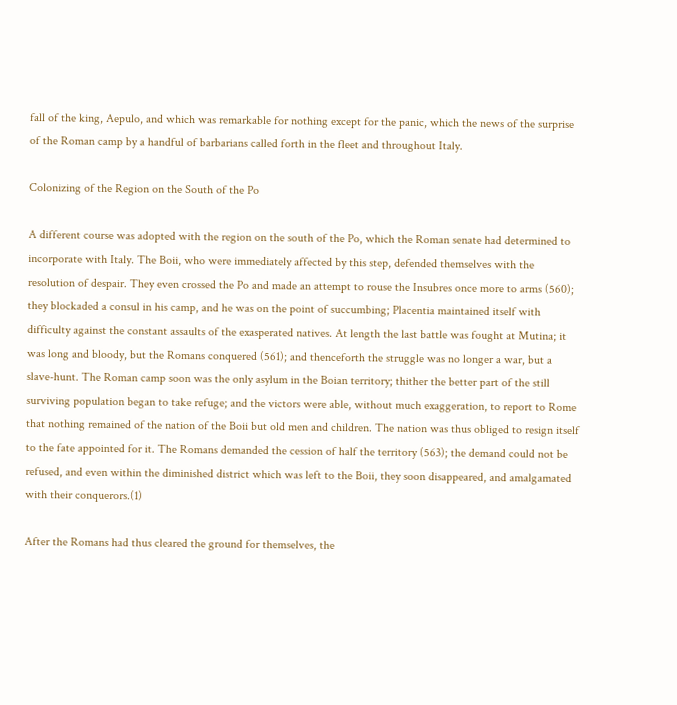fall of the king, Aepulo, and which was remarkable for nothing except for the panic, which the news of the surprise of the Roman camp by a handful of barbarians called forth in the fleet and throughout Italy.

Colonizing of the Region on the South of the Po

A different course was adopted with the region on the south of the Po, which the Roman senate had determined to incorporate with Italy. The Boii, who were immediately affected by this step, defended themselves with the resolution of despair. They even crossed the Po and made an attempt to rouse the Insubres once more to arms (560); they blockaded a consul in his camp, and he was on the point of succumbing; Placentia maintained itself with difficulty against the constant assaults of the exasperated natives. At length the last battle was fought at Mutina; it was long and bloody, but the Romans conquered (561); and thenceforth the struggle was no longer a war, but a slave-hunt. The Roman camp soon was the only asylum in the Boian territory; thither the better part of the still surviving population began to take refuge; and the victors were able, without much exaggeration, to report to Rome that nothing remained of the nation of the Boii but old men and children. The nation was thus obliged to resign itself to the fate appointed for it. The Romans demanded the cession of half the territory (563); the demand could not be refused, and even within the diminished district which was left to the Boii, they soon disappeared, and amalgamated with their conquerors.(1)

After the Romans had thus cleared the ground for themselves, the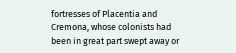fortresses of Placentia and Cremona, whose colonists had been in great part swept away or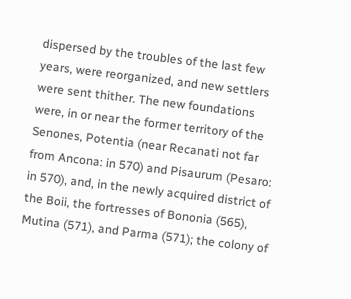dispersed by the troubles of the last few years, were reorganized, and new settlers were sent thither. The new foundations were, in or near the former territory of the Senones, Potentia (near Recanati not far from Ancona: in 570) and Pisaurum (Pesaro: in 570), and, in the newly acquired district of the Boii, the fortresses of Bononia (565), Mutina (571), and Parma (571); the colony of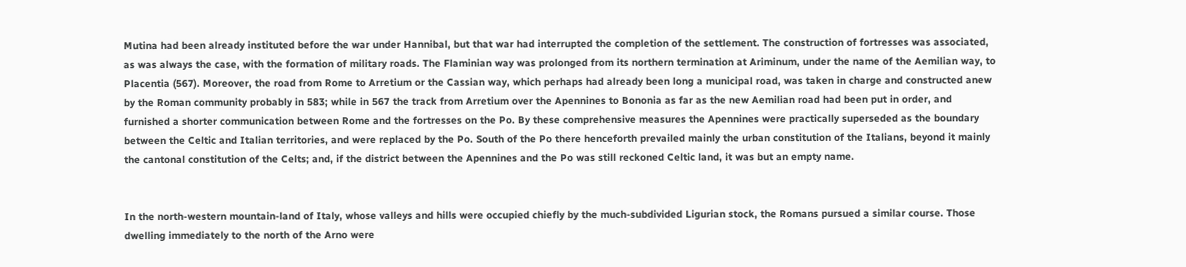Mutina had been already instituted before the war under Hannibal, but that war had interrupted the completion of the settlement. The construction of fortresses was associated, as was always the case, with the formation of military roads. The Flaminian way was prolonged from its northern termination at Ariminum, under the name of the Aemilian way, to Placentia (567). Moreover, the road from Rome to Arretium or the Cassian way, which perhaps had already been long a municipal road, was taken in charge and constructed anew by the Roman community probably in 583; while in 567 the track from Arretium over the Apennines to Bononia as far as the new Aemilian road had been put in order, and furnished a shorter communication between Rome and the fortresses on the Po. By these comprehensive measures the Apennines were practically superseded as the boundary between the Celtic and Italian territories, and were replaced by the Po. South of the Po there henceforth prevailed mainly the urban constitution of the Italians, beyond it mainly the cantonal constitution of the Celts; and, if the district between the Apennines and the Po was still reckoned Celtic land, it was but an empty name.


In the north-western mountain-land of Italy, whose valleys and hills were occupied chiefly by the much-subdivided Ligurian stock, the Romans pursued a similar course. Those dwelling immediately to the north of the Arno were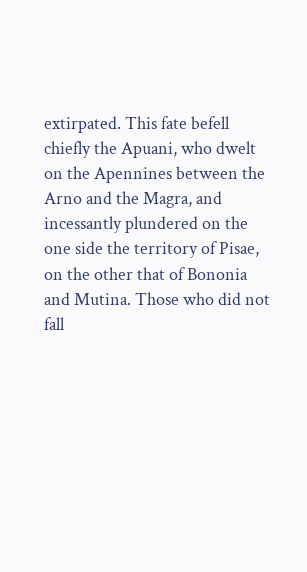extirpated. This fate befell chiefly the Apuani, who dwelt on the Apennines between the Arno and the Magra, and incessantly plundered on the one side the territory of Pisae, on the other that of Bononia and Mutina. Those who did not fall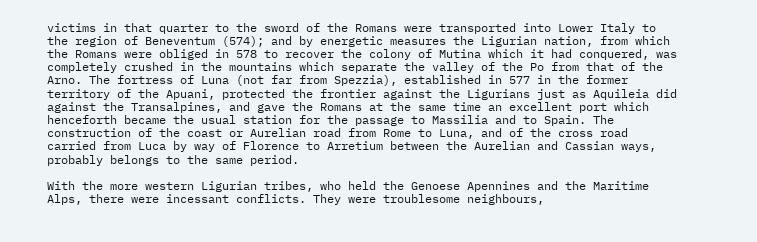victims in that quarter to the sword of the Romans were transported into Lower Italy to the region of Beneventum (574); and by energetic measures the Ligurian nation, from which the Romans were obliged in 578 to recover the colony of Mutina which it had conquered, was completely crushed in the mountains which separate the valley of the Po from that of the Arno. The fortress of Luna (not far from Spezzia), established in 577 in the former territory of the Apuani, protected the frontier against the Ligurians just as Aquileia did against the Transalpines, and gave the Romans at the same time an excellent port which henceforth became the usual station for the passage to Massilia and to Spain. The construction of the coast or Aurelian road from Rome to Luna, and of the cross road carried from Luca by way of Florence to Arretium between the Aurelian and Cassian ways, probably belongs to the same period.

With the more western Ligurian tribes, who held the Genoese Apennines and the Maritime Alps, there were incessant conflicts. They were troublesome neighbours,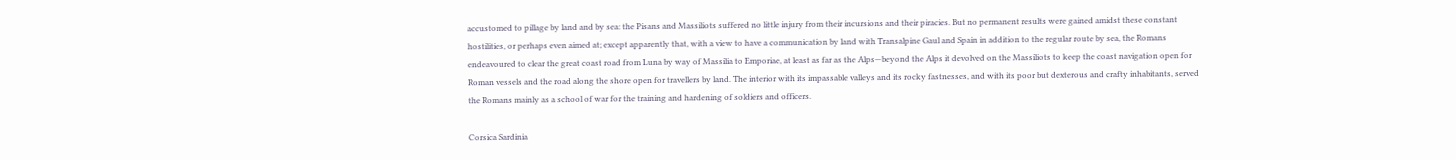accustomed to pillage by land and by sea: the Pisans and Massiliots suffered no little injury from their incursions and their piracies. But no permanent results were gained amidst these constant hostilities, or perhaps even aimed at; except apparently that, with a view to have a communication by land with Transalpine Gaul and Spain in addition to the regular route by sea, the Romans endeavoured to clear the great coast road from Luna by way of Massilia to Emporiae, at least as far as the Alps—beyond the Alps it devolved on the Massiliots to keep the coast navigation open for Roman vessels and the road along the shore open for travellers by land. The interior with its impassable valleys and its rocky fastnesses, and with its poor but dexterous and crafty inhabitants, served the Romans mainly as a school of war for the training and hardening of soldiers and officers.

Corsica Sardinia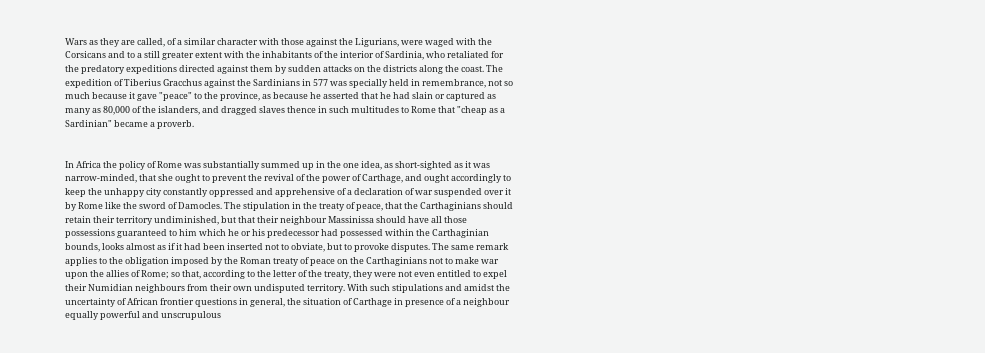Wars as they are called, of a similar character with those against the Ligurians, were waged with the Corsicans and to a still greater extent with the inhabitants of the interior of Sardinia, who retaliated for the predatory expeditions directed against them by sudden attacks on the districts along the coast. The expedition of Tiberius Gracchus against the Sardinians in 577 was specially held in remembrance, not so much because it gave "peace" to the province, as because he asserted that he had slain or captured as many as 80,000 of the islanders, and dragged slaves thence in such multitudes to Rome that "cheap as a Sardinian" became a proverb.


In Africa the policy of Rome was substantially summed up in the one idea, as short-sighted as it was narrow-minded, that she ought to prevent the revival of the power of Carthage, and ought accordingly to keep the unhappy city constantly oppressed and apprehensive of a declaration of war suspended over it by Rome like the sword of Damocles. The stipulation in the treaty of peace, that the Carthaginians should retain their territory undiminished, but that their neighbour Massinissa should have all those possessions guaranteed to him which he or his predecessor had possessed within the Carthaginian bounds, looks almost as if it had been inserted not to obviate, but to provoke disputes. The same remark applies to the obligation imposed by the Roman treaty of peace on the Carthaginians not to make war upon the allies of Rome; so that, according to the letter of the treaty, they were not even entitled to expel their Numidian neighbours from their own undisputed territory. With such stipulations and amidst the uncertainty of African frontier questions in general, the situation of Carthage in presence of a neighbour equally powerful and unscrupulous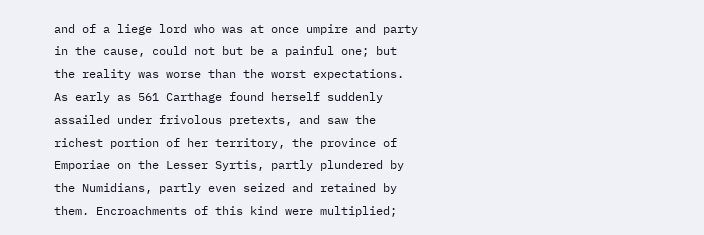and of a liege lord who was at once umpire and party in the cause, could not but be a painful one; but the reality was worse than the worst expectations. As early as 561 Carthage found herself suddenly assailed under frivolous pretexts, and saw the richest portion of her territory, the province of Emporiae on the Lesser Syrtis, partly plundered by the Numidians, partly even seized and retained by them. Encroachments of this kind were multiplied;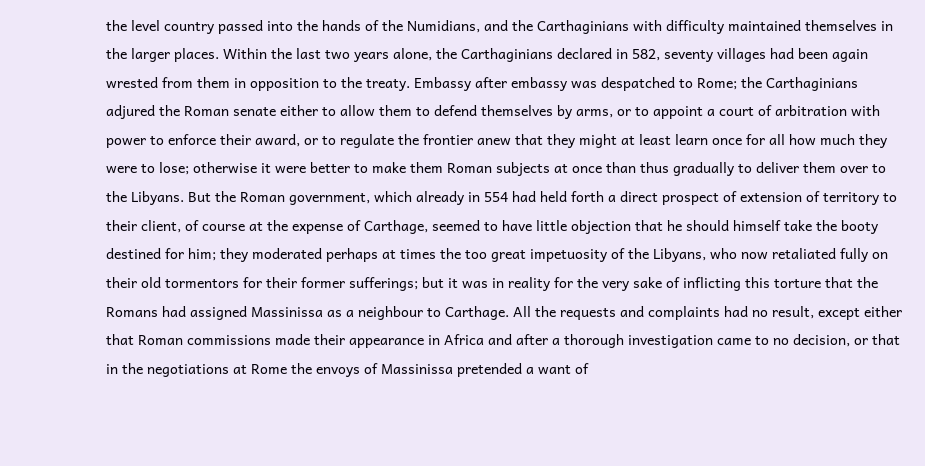the level country passed into the hands of the Numidians, and the Carthaginians with difficulty maintained themselves in the larger places. Within the last two years alone, the Carthaginians declared in 582, seventy villages had been again wrested from them in opposition to the treaty. Embassy after embassy was despatched to Rome; the Carthaginians adjured the Roman senate either to allow them to defend themselves by arms, or to appoint a court of arbitration with power to enforce their award, or to regulate the frontier anew that they might at least learn once for all how much they were to lose; otherwise it were better to make them Roman subjects at once than thus gradually to deliver them over to the Libyans. But the Roman government, which already in 554 had held forth a direct prospect of extension of territory to their client, of course at the expense of Carthage, seemed to have little objection that he should himself take the booty destined for him; they moderated perhaps at times the too great impetuosity of the Libyans, who now retaliated fully on their old tormentors for their former sufferings; but it was in reality for the very sake of inflicting this torture that the Romans had assigned Massinissa as a neighbour to Carthage. All the requests and complaints had no result, except either that Roman commissions made their appearance in Africa and after a thorough investigation came to no decision, or that in the negotiations at Rome the envoys of Massinissa pretended a want of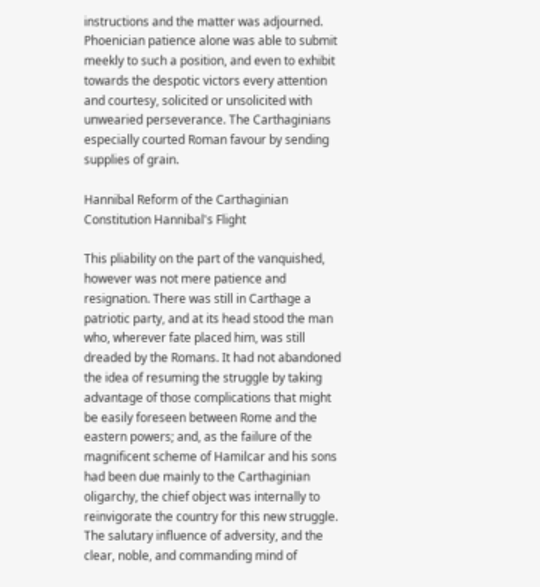instructions and the matter was adjourned. Phoenician patience alone was able to submit meekly to such a position, and even to exhibit towards the despotic victors every attention and courtesy, solicited or unsolicited with unwearied perseverance. The Carthaginians especially courted Roman favour by sending supplies of grain.

Hannibal Reform of the Carthaginian Constitution Hannibal's Flight

This pliability on the part of the vanquished, however was not mere patience and resignation. There was still in Carthage a patriotic party, and at its head stood the man who, wherever fate placed him, was still dreaded by the Romans. It had not abandoned the idea of resuming the struggle by taking advantage of those complications that might be easily foreseen between Rome and the eastern powers; and, as the failure of the magnificent scheme of Hamilcar and his sons had been due mainly to the Carthaginian oligarchy, the chief object was internally to reinvigorate the country for this new struggle. The salutary influence of adversity, and the clear, noble, and commanding mind of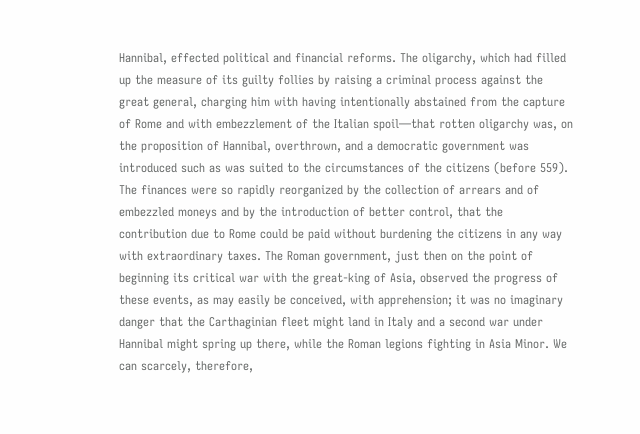Hannibal, effected political and financial reforms. The oligarchy, which had filled up the measure of its guilty follies by raising a criminal process against the great general, charging him with having intentionally abstained from the capture of Rome and with embezzlement of the Italian spoil—that rotten oligarchy was, on the proposition of Hannibal, overthrown, and a democratic government was introduced such as was suited to the circumstances of the citizens (before 559). The finances were so rapidly reorganized by the collection of arrears and of embezzled moneys and by the introduction of better control, that the contribution due to Rome could be paid without burdening the citizens in any way with extraordinary taxes. The Roman government, just then on the point of beginning its critical war with the great-king of Asia, observed the progress of these events, as may easily be conceived, with apprehension; it was no imaginary danger that the Carthaginian fleet might land in Italy and a second war under Hannibal might spring up there, while the Roman legions fighting in Asia Minor. We can scarcely, therefore,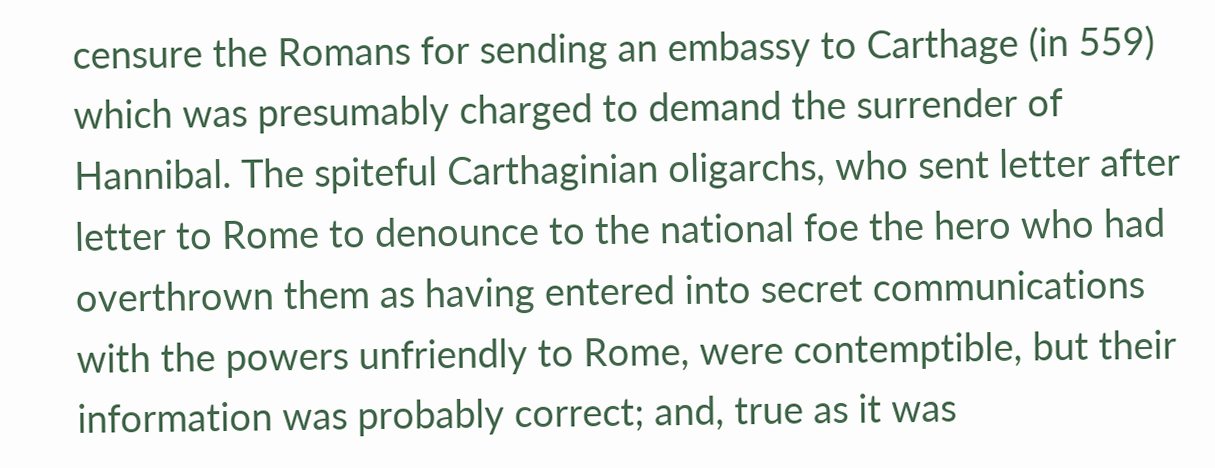censure the Romans for sending an embassy to Carthage (in 559) which was presumably charged to demand the surrender of Hannibal. The spiteful Carthaginian oligarchs, who sent letter after letter to Rome to denounce to the national foe the hero who had overthrown them as having entered into secret communications with the powers unfriendly to Rome, were contemptible, but their information was probably correct; and, true as it was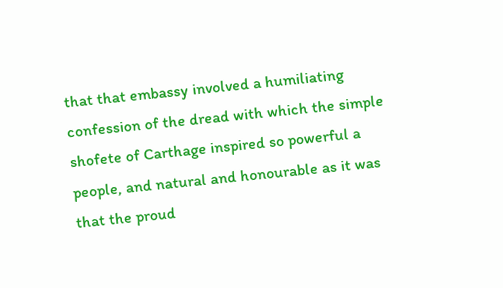that that embassy involved a humiliating confession of the dread with which the simple shofete of Carthage inspired so powerful a people, and natural and honourable as it was that the proud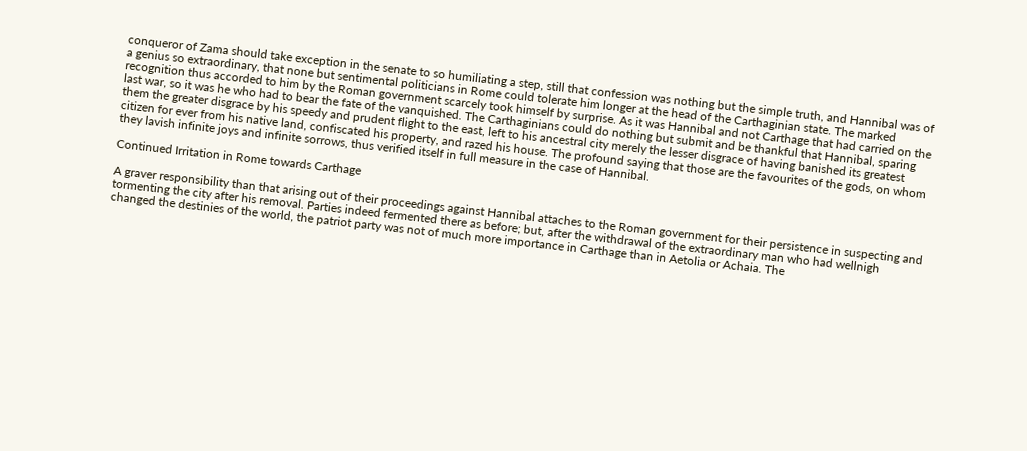conqueror of Zama should take exception in the senate to so humiliating a step, still that confession was nothing but the simple truth, and Hannibal was of a genius so extraordinary, that none but sentimental politicians in Rome could tolerate him longer at the head of the Carthaginian state. The marked recognition thus accorded to him by the Roman government scarcely took himself by surprise. As it was Hannibal and not Carthage that had carried on the last war, so it was he who had to bear the fate of the vanquished. The Carthaginians could do nothing but submit and be thankful that Hannibal, sparing them the greater disgrace by his speedy and prudent flight to the east, left to his ancestral city merely the lesser disgrace of having banished its greatest citizen for ever from his native land, confiscated his property, and razed his house. The profound saying that those are the favourites of the gods, on whom they lavish infinite joys and infinite sorrows, thus verified itself in full measure in the case of Hannibal.

Continued Irritation in Rome towards Carthage

A graver responsibility than that arising out of their proceedings against Hannibal attaches to the Roman government for their persistence in suspecting and tormenting the city after his removal. Parties indeed fermented there as before; but, after the withdrawal of the extraordinary man who had wellnigh changed the destinies of the world, the patriot party was not of much more importance in Carthage than in Aetolia or Achaia. The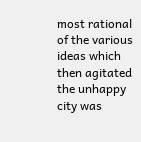most rational of the various ideas which then agitated the unhappy city was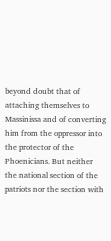beyond doubt that of attaching themselves to Massinissa and of converting him from the oppressor into the protector of the Phoenicians. But neither the national section of the patriots nor the section with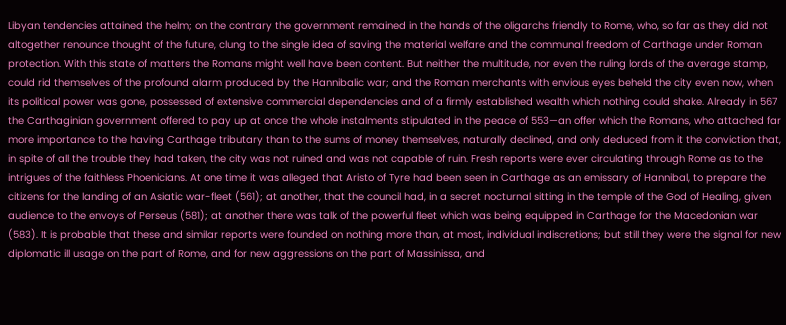Libyan tendencies attained the helm; on the contrary the government remained in the hands of the oligarchs friendly to Rome, who, so far as they did not altogether renounce thought of the future, clung to the single idea of saving the material welfare and the communal freedom of Carthage under Roman protection. With this state of matters the Romans might well have been content. But neither the multitude, nor even the ruling lords of the average stamp, could rid themselves of the profound alarm produced by the Hannibalic war; and the Roman merchants with envious eyes beheld the city even now, when its political power was gone, possessed of extensive commercial dependencies and of a firmly established wealth which nothing could shake. Already in 567 the Carthaginian government offered to pay up at once the whole instalments stipulated in the peace of 553—an offer which the Romans, who attached far more importance to the having Carthage tributary than to the sums of money themselves, naturally declined, and only deduced from it the conviction that, in spite of all the trouble they had taken, the city was not ruined and was not capable of ruin. Fresh reports were ever circulating through Rome as to the intrigues of the faithless Phoenicians. At one time it was alleged that Aristo of Tyre had been seen in Carthage as an emissary of Hannibal, to prepare the citizens for the landing of an Asiatic war-fleet (561); at another, that the council had, in a secret nocturnal sitting in the temple of the God of Healing, given audience to the envoys of Perseus (581); at another there was talk of the powerful fleet which was being equipped in Carthage for the Macedonian war (583). It is probable that these and similar reports were founded on nothing more than, at most, individual indiscretions; but still they were the signal for new diplomatic ill usage on the part of Rome, and for new aggressions on the part of Massinissa, and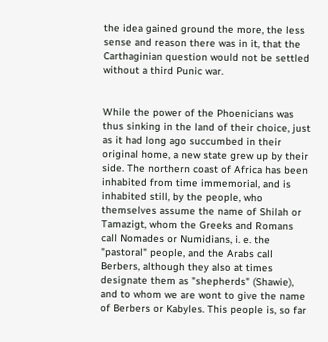the idea gained ground the more, the less sense and reason there was in it, that the Carthaginian question would not be settled without a third Punic war.


While the power of the Phoenicians was thus sinking in the land of their choice, just as it had long ago succumbed in their original home, a new state grew up by their side. The northern coast of Africa has been inhabited from time immemorial, and is inhabited still, by the people, who themselves assume the name of Shilah or Tamazigt, whom the Greeks and Romans call Nomades or Numidians, i. e. the "pastoral" people, and the Arabs call Berbers, although they also at times designate them as "shepherds" (Shawie), and to whom we are wont to give the name of Berbers or Kabyles. This people is, so far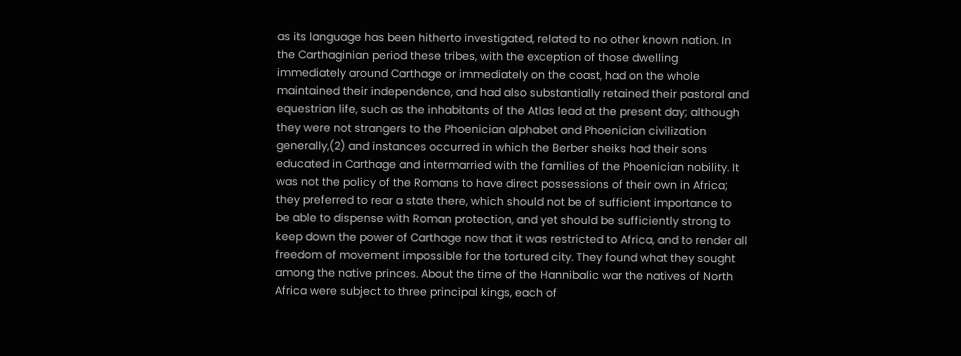as its language has been hitherto investigated, related to no other known nation. In the Carthaginian period these tribes, with the exception of those dwelling immediately around Carthage or immediately on the coast, had on the whole maintained their independence, and had also substantially retained their pastoral and equestrian life, such as the inhabitants of the Atlas lead at the present day; although they were not strangers to the Phoenician alphabet and Phoenician civilization generally,(2) and instances occurred in which the Berber sheiks had their sons educated in Carthage and intermarried with the families of the Phoenician nobility. It was not the policy of the Romans to have direct possessions of their own in Africa; they preferred to rear a state there, which should not be of sufficient importance to be able to dispense with Roman protection, and yet should be sufficiently strong to keep down the power of Carthage now that it was restricted to Africa, and to render all freedom of movement impossible for the tortured city. They found what they sought among the native princes. About the time of the Hannibalic war the natives of North Africa were subject to three principal kings, each of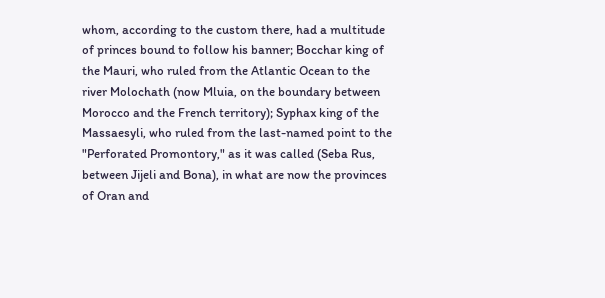whom, according to the custom there, had a multitude of princes bound to follow his banner; Bocchar king of the Mauri, who ruled from the Atlantic Ocean to the river Molochath (now Mluia, on the boundary between Morocco and the French territory); Syphax king of the Massaesyli, who ruled from the last-named point to the "Perforated Promontory," as it was called (Seba Rus, between Jijeli and Bona), in what are now the provinces of Oran and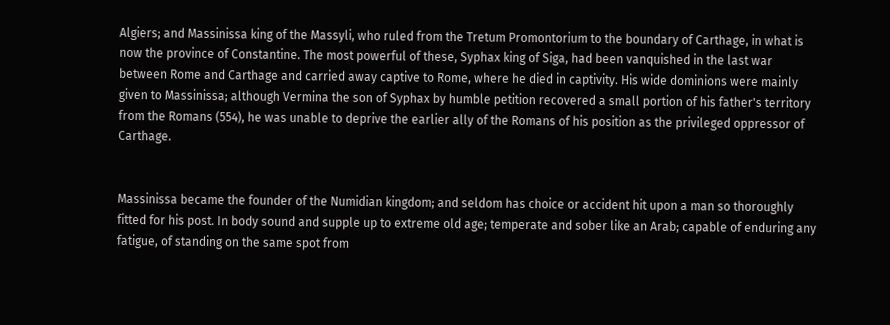Algiers; and Massinissa king of the Massyli, who ruled from the Tretum Promontorium to the boundary of Carthage, in what is now the province of Constantine. The most powerful of these, Syphax king of Siga, had been vanquished in the last war between Rome and Carthage and carried away captive to Rome, where he died in captivity. His wide dominions were mainly given to Massinissa; although Vermina the son of Syphax by humble petition recovered a small portion of his father's territory from the Romans (554), he was unable to deprive the earlier ally of the Romans of his position as the privileged oppressor of Carthage.


Massinissa became the founder of the Numidian kingdom; and seldom has choice or accident hit upon a man so thoroughly fitted for his post. In body sound and supple up to extreme old age; temperate and sober like an Arab; capable of enduring any fatigue, of standing on the same spot from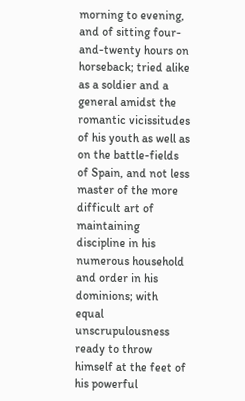morning to evening, and of sitting four-and-twenty hours on horseback; tried alike as a soldier and a general amidst the romantic vicissitudes of his youth as well as on the battle-fields of Spain, and not less master of the more difficult art of maintaining discipline in his numerous household and order in his dominions; with equal unscrupulousness ready to throw himself at the feet of his powerful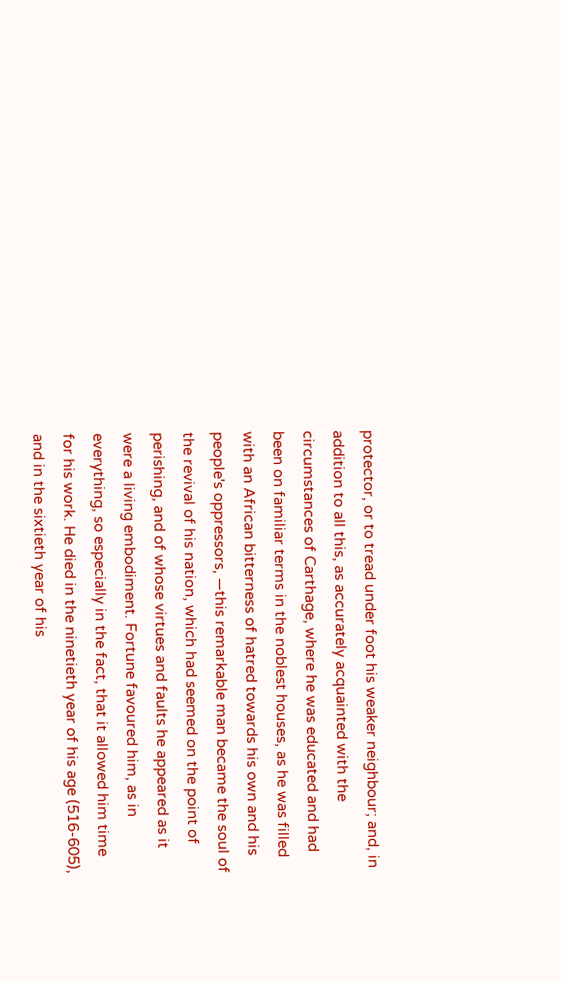protector, or to tread under foot his weaker neighbour; and, in addition to all this, as accurately acquainted with the circumstances of Carthage, where he was educated and had been on familiar terms in the noblest houses, as he was filled with an African bitterness of hatred towards his own and his people's oppressors, —this remarkable man became the soul of the revival of his nation, which had seemed on the point of perishing, and of whose virtues and faults he appeared as it were a living embodiment. Fortune favoured him, as in everything, so especially in the fact, that it allowed him time for his work. He died in the ninetieth year of his age (516-605), and in the sixtieth year of his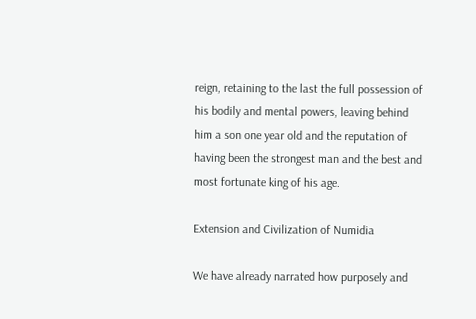reign, retaining to the last the full possession of his bodily and mental powers, leaving behind him a son one year old and the reputation of having been the strongest man and the best and most fortunate king of his age.

Extension and Civilization of Numidia

We have already narrated how purposely and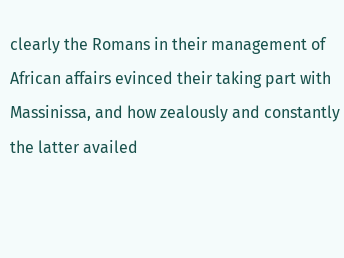clearly the Romans in their management of African affairs evinced their taking part with Massinissa, and how zealously and constantly the latter availed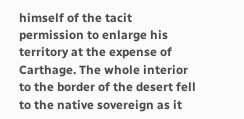himself of the tacit permission to enlarge his territory at the expense of Carthage. The whole interior to the border of the desert fell to the native sovereign as it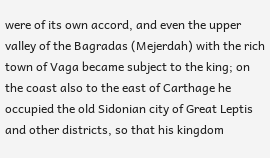were of its own accord, and even the upper valley of the Bagradas (Mejerdah) with the rich town of Vaga became subject to the king; on the coast also to the east of Carthage he occupied the old Sidonian city of Great Leptis and other districts, so that his kingdom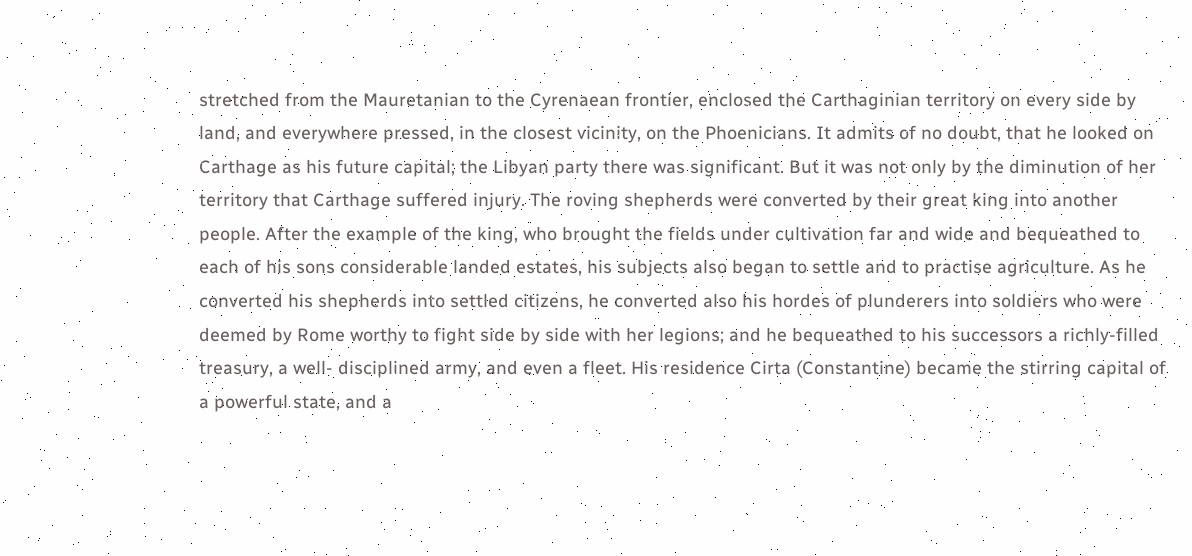stretched from the Mauretanian to the Cyrenaean frontier, enclosed the Carthaginian territory on every side by land, and everywhere pressed, in the closest vicinity, on the Phoenicians. It admits of no doubt, that he looked on Carthage as his future capital; the Libyan party there was significant. But it was not only by the diminution of her territory that Carthage suffered injury. The roving shepherds were converted by their great king into another people. After the example of the king, who brought the fields under cultivation far and wide and bequeathed to each of his sons considerable landed estates, his subjects also began to settle and to practise agriculture. As he converted his shepherds into settled citizens, he converted also his hordes of plunderers into soldiers who were deemed by Rome worthy to fight side by side with her legions; and he bequeathed to his successors a richly-filled treasury, a well- disciplined army, and even a fleet. His residence Cirta (Constantine) became the stirring capital of a powerful state, and a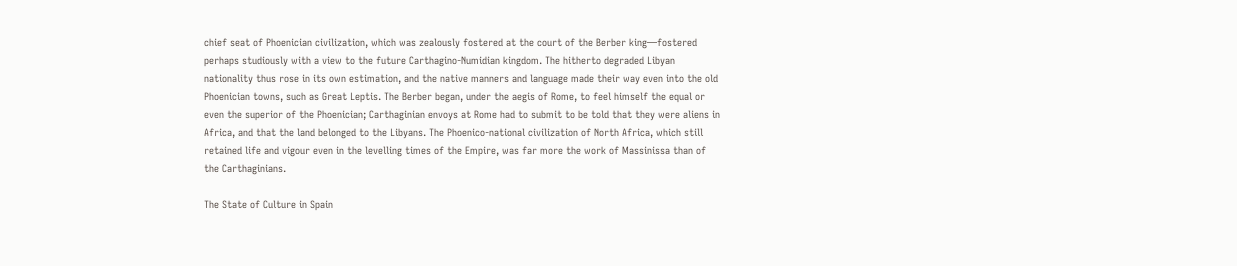chief seat of Phoenician civilization, which was zealously fostered at the court of the Berber king—fostered perhaps studiously with a view to the future Carthagino-Numidian kingdom. The hitherto degraded Libyan nationality thus rose in its own estimation, and the native manners and language made their way even into the old Phoenician towns, such as Great Leptis. The Berber began, under the aegis of Rome, to feel himself the equal or even the superior of the Phoenician; Carthaginian envoys at Rome had to submit to be told that they were aliens in Africa, and that the land belonged to the Libyans. The Phoenico-national civilization of North Africa, which still retained life and vigour even in the levelling times of the Empire, was far more the work of Massinissa than of the Carthaginians.

The State of Culture in Spain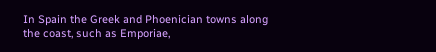In Spain the Greek and Phoenician towns along the coast, such as Emporiae,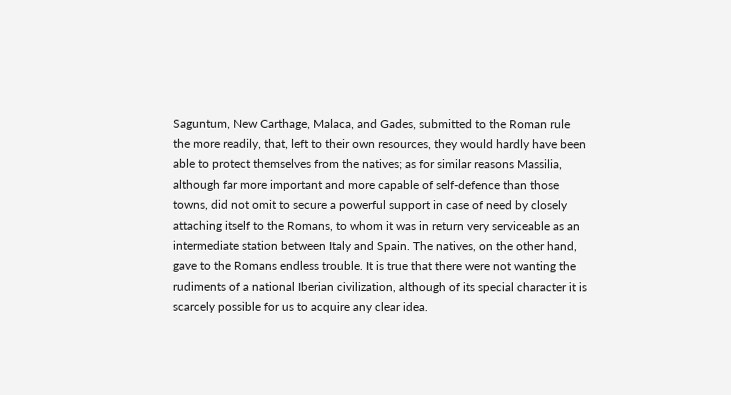Saguntum, New Carthage, Malaca, and Gades, submitted to the Roman rule the more readily, that, left to their own resources, they would hardly have been able to protect themselves from the natives; as for similar reasons Massilia, although far more important and more capable of self-defence than those towns, did not omit to secure a powerful support in case of need by closely attaching itself to the Romans, to whom it was in return very serviceable as an intermediate station between Italy and Spain. The natives, on the other hand, gave to the Romans endless trouble. It is true that there were not wanting the rudiments of a national Iberian civilization, although of its special character it is scarcely possible for us to acquire any clear idea.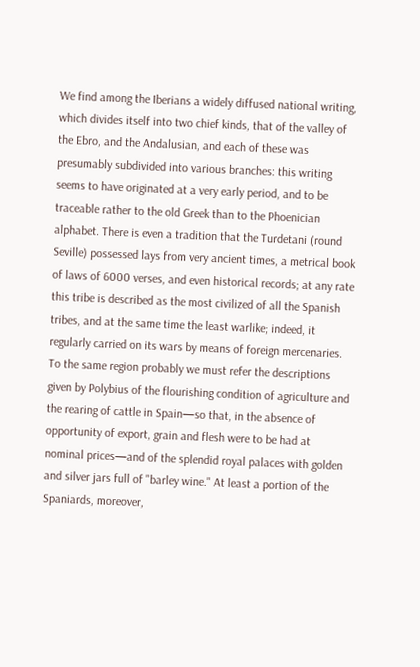We find among the Iberians a widely diffused national writing, which divides itself into two chief kinds, that of the valley of the Ebro, and the Andalusian, and each of these was presumably subdivided into various branches: this writing seems to have originated at a very early period, and to be traceable rather to the old Greek than to the Phoenician alphabet. There is even a tradition that the Turdetani (round Seville) possessed lays from very ancient times, a metrical book of laws of 6000 verses, and even historical records; at any rate this tribe is described as the most civilized of all the Spanish tribes, and at the same time the least warlike; indeed, it regularly carried on its wars by means of foreign mercenaries. To the same region probably we must refer the descriptions given by Polybius of the flourishing condition of agriculture and the rearing of cattle in Spain—so that, in the absence of opportunity of export, grain and flesh were to be had at nominal prices—and of the splendid royal palaces with golden and silver jars full of "barley wine." At least a portion of the Spaniards, moreover,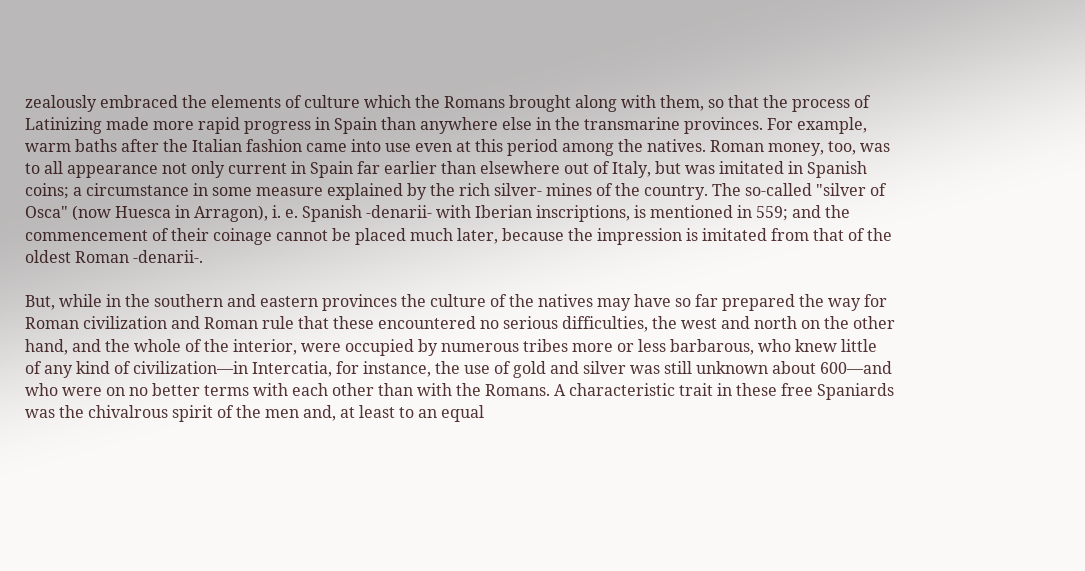zealously embraced the elements of culture which the Romans brought along with them, so that the process of Latinizing made more rapid progress in Spain than anywhere else in the transmarine provinces. For example, warm baths after the Italian fashion came into use even at this period among the natives. Roman money, too, was to all appearance not only current in Spain far earlier than elsewhere out of Italy, but was imitated in Spanish coins; a circumstance in some measure explained by the rich silver- mines of the country. The so-called "silver of Osca" (now Huesca in Arragon), i. e. Spanish -denarii- with Iberian inscriptions, is mentioned in 559; and the commencement of their coinage cannot be placed much later, because the impression is imitated from that of the oldest Roman -denarii-.

But, while in the southern and eastern provinces the culture of the natives may have so far prepared the way for Roman civilization and Roman rule that these encountered no serious difficulties, the west and north on the other hand, and the whole of the interior, were occupied by numerous tribes more or less barbarous, who knew little of any kind of civilization—in Intercatia, for instance, the use of gold and silver was still unknown about 600—and who were on no better terms with each other than with the Romans. A characteristic trait in these free Spaniards was the chivalrous spirit of the men and, at least to an equal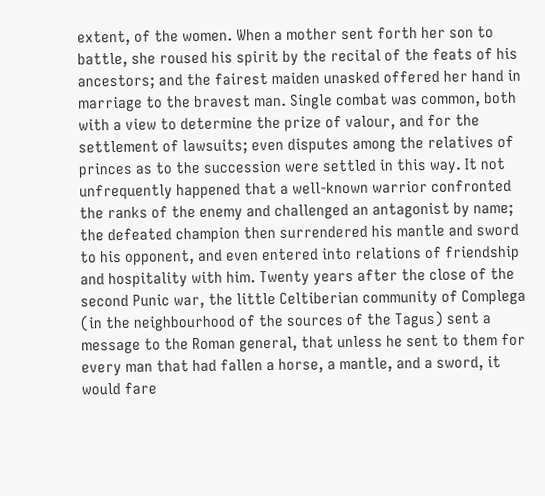extent, of the women. When a mother sent forth her son to battle, she roused his spirit by the recital of the feats of his ancestors; and the fairest maiden unasked offered her hand in marriage to the bravest man. Single combat was common, both with a view to determine the prize of valour, and for the settlement of lawsuits; even disputes among the relatives of princes as to the succession were settled in this way. It not unfrequently happened that a well-known warrior confronted the ranks of the enemy and challenged an antagonist by name; the defeated champion then surrendered his mantle and sword to his opponent, and even entered into relations of friendship and hospitality with him. Twenty years after the close of the second Punic war, the little Celtiberian community of Complega (in the neighbourhood of the sources of the Tagus) sent a message to the Roman general, that unless he sent to them for every man that had fallen a horse, a mantle, and a sword, it would fare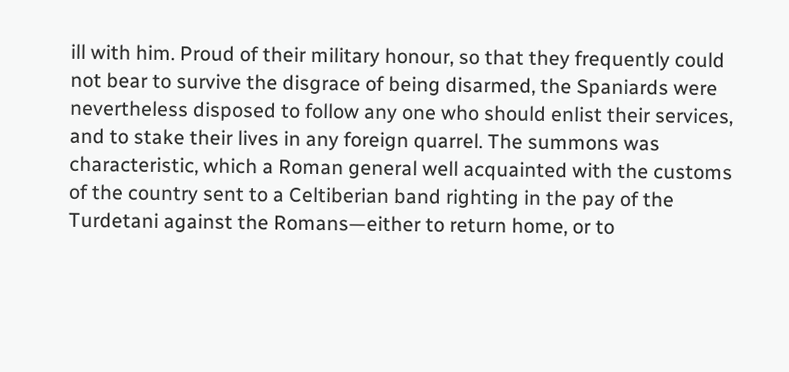ill with him. Proud of their military honour, so that they frequently could not bear to survive the disgrace of being disarmed, the Spaniards were nevertheless disposed to follow any one who should enlist their services, and to stake their lives in any foreign quarrel. The summons was characteristic, which a Roman general well acquainted with the customs of the country sent to a Celtiberian band righting in the pay of the Turdetani against the Romans—either to return home, or to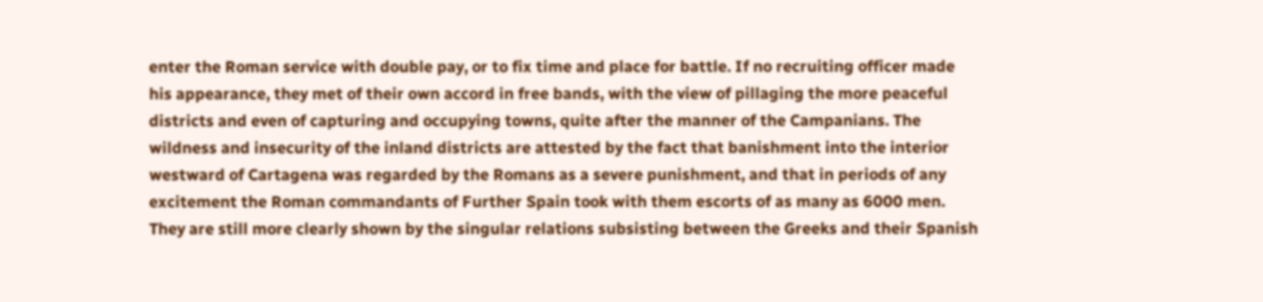enter the Roman service with double pay, or to fix time and place for battle. If no recruiting officer made his appearance, they met of their own accord in free bands, with the view of pillaging the more peaceful districts and even of capturing and occupying towns, quite after the manner of the Campanians. The wildness and insecurity of the inland districts are attested by the fact that banishment into the interior westward of Cartagena was regarded by the Romans as a severe punishment, and that in periods of any excitement the Roman commandants of Further Spain took with them escorts of as many as 6000 men. They are still more clearly shown by the singular relations subsisting between the Greeks and their Spanish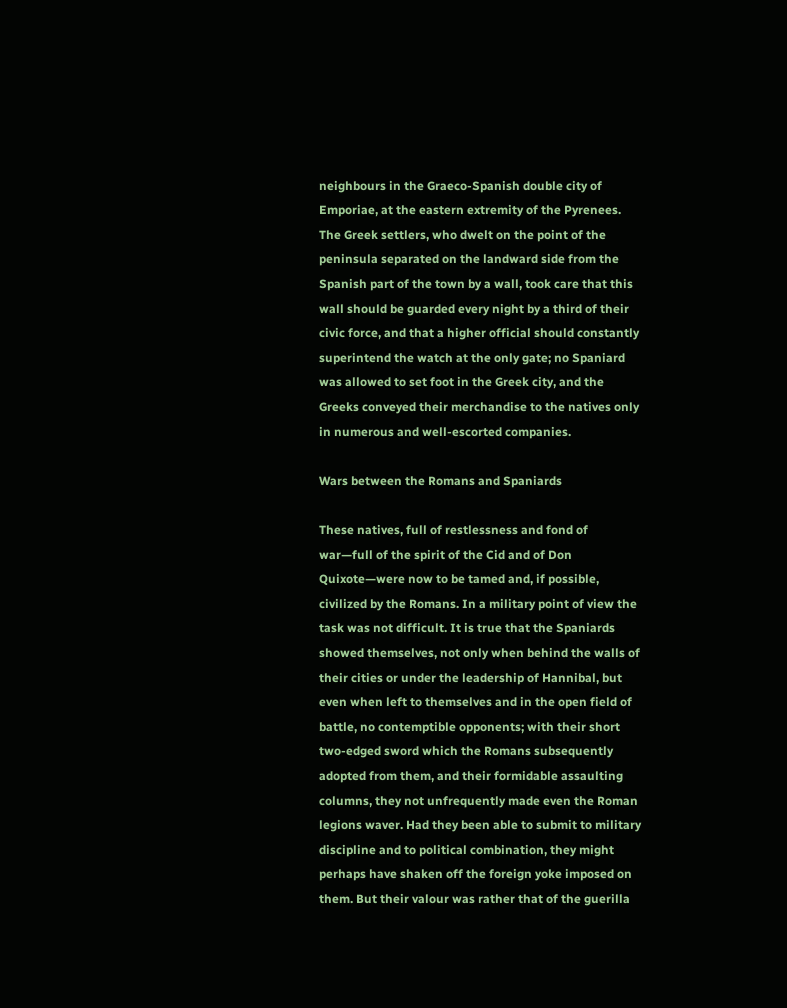neighbours in the Graeco-Spanish double city of Emporiae, at the eastern extremity of the Pyrenees. The Greek settlers, who dwelt on the point of the peninsula separated on the landward side from the Spanish part of the town by a wall, took care that this wall should be guarded every night by a third of their civic force, and that a higher official should constantly superintend the watch at the only gate; no Spaniard was allowed to set foot in the Greek city, and the Greeks conveyed their merchandise to the natives only in numerous and well-escorted companies.

Wars between the Romans and Spaniards

These natives, full of restlessness and fond of war—full of the spirit of the Cid and of Don Quixote—were now to be tamed and, if possible, civilized by the Romans. In a military point of view the task was not difficult. It is true that the Spaniards showed themselves, not only when behind the walls of their cities or under the leadership of Hannibal, but even when left to themselves and in the open field of battle, no contemptible opponents; with their short two-edged sword which the Romans subsequently adopted from them, and their formidable assaulting columns, they not unfrequently made even the Roman legions waver. Had they been able to submit to military discipline and to political combination, they might perhaps have shaken off the foreign yoke imposed on them. But their valour was rather that of the guerilla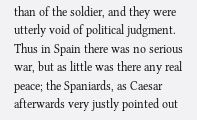than of the soldier, and they were utterly void of political judgment. Thus in Spain there was no serious war, but as little was there any real peace; the Spaniards, as Caesar afterwards very justly pointed out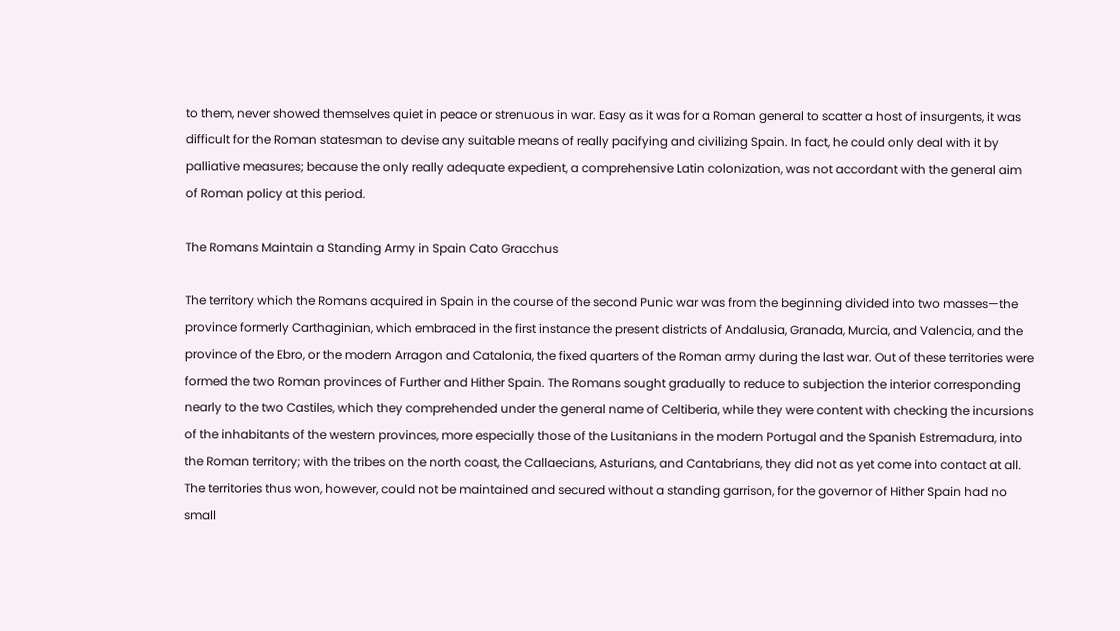to them, never showed themselves quiet in peace or strenuous in war. Easy as it was for a Roman general to scatter a host of insurgents, it was difficult for the Roman statesman to devise any suitable means of really pacifying and civilizing Spain. In fact, he could only deal with it by palliative measures; because the only really adequate expedient, a comprehensive Latin colonization, was not accordant with the general aim of Roman policy at this period.

The Romans Maintain a Standing Army in Spain Cato Gracchus

The territory which the Romans acquired in Spain in the course of the second Punic war was from the beginning divided into two masses—the province formerly Carthaginian, which embraced in the first instance the present districts of Andalusia, Granada, Murcia, and Valencia, and the province of the Ebro, or the modern Arragon and Catalonia, the fixed quarters of the Roman army during the last war. Out of these territories were formed the two Roman provinces of Further and Hither Spain. The Romans sought gradually to reduce to subjection the interior corresponding nearly to the two Castiles, which they comprehended under the general name of Celtiberia, while they were content with checking the incursions of the inhabitants of the western provinces, more especially those of the Lusitanians in the modern Portugal and the Spanish Estremadura, into the Roman territory; with the tribes on the north coast, the Callaecians, Asturians, and Cantabrians, they did not as yet come into contact at all. The territories thus won, however, could not be maintained and secured without a standing garrison, for the governor of Hither Spain had no small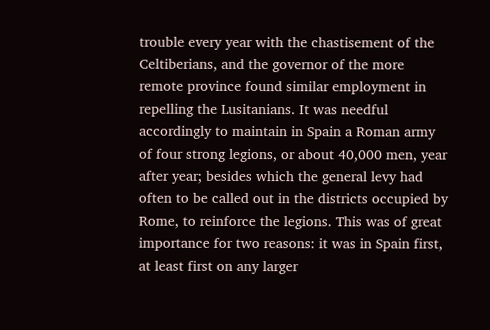trouble every year with the chastisement of the Celtiberians, and the governor of the more remote province found similar employment in repelling the Lusitanians. It was needful accordingly to maintain in Spain a Roman army of four strong legions, or about 40,000 men, year after year; besides which the general levy had often to be called out in the districts occupied by Rome, to reinforce the legions. This was of great importance for two reasons: it was in Spain first, at least first on any larger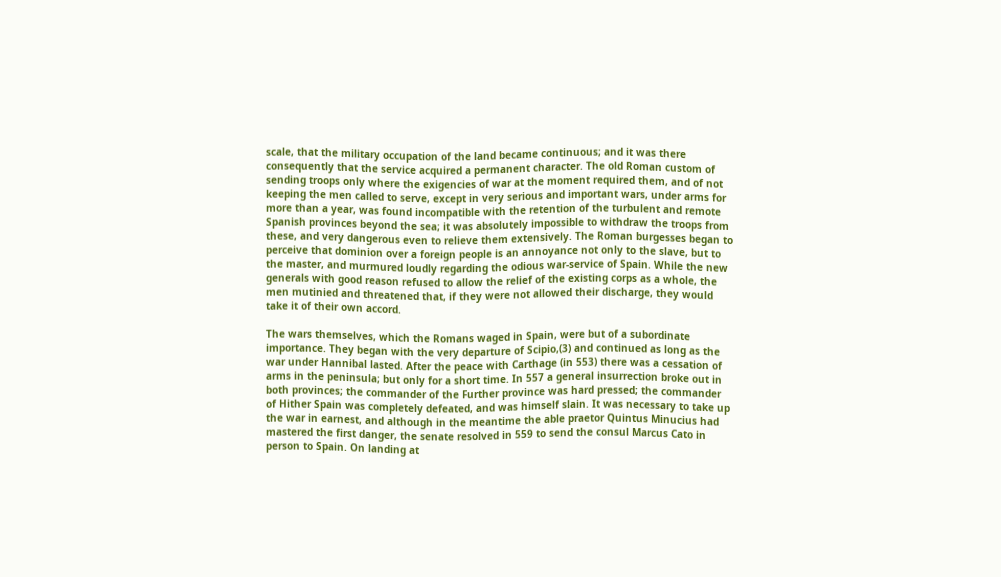scale, that the military occupation of the land became continuous; and it was there consequently that the service acquired a permanent character. The old Roman custom of sending troops only where the exigencies of war at the moment required them, and of not keeping the men called to serve, except in very serious and important wars, under arms for more than a year, was found incompatible with the retention of the turbulent and remote Spanish provinces beyond the sea; it was absolutely impossible to withdraw the troops from these, and very dangerous even to relieve them extensively. The Roman burgesses began to perceive that dominion over a foreign people is an annoyance not only to the slave, but to the master, and murmured loudly regarding the odious war-service of Spain. While the new generals with good reason refused to allow the relief of the existing corps as a whole, the men mutinied and threatened that, if they were not allowed their discharge, they would take it of their own accord.

The wars themselves, which the Romans waged in Spain, were but of a subordinate importance. They began with the very departure of Scipio,(3) and continued as long as the war under Hannibal lasted. After the peace with Carthage (in 553) there was a cessation of arms in the peninsula; but only for a short time. In 557 a general insurrection broke out in both provinces; the commander of the Further province was hard pressed; the commander of Hither Spain was completely defeated, and was himself slain. It was necessary to take up the war in earnest, and although in the meantime the able praetor Quintus Minucius had mastered the first danger, the senate resolved in 559 to send the consul Marcus Cato in person to Spain. On landing at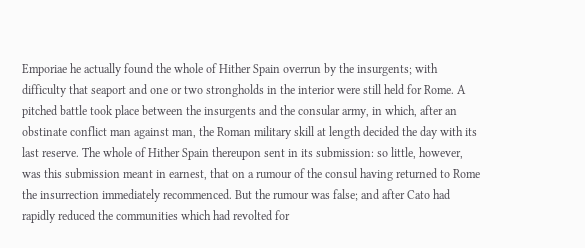Emporiae he actually found the whole of Hither Spain overrun by the insurgents; with difficulty that seaport and one or two strongholds in the interior were still held for Rome. A pitched battle took place between the insurgents and the consular army, in which, after an obstinate conflict man against man, the Roman military skill at length decided the day with its last reserve. The whole of Hither Spain thereupon sent in its submission: so little, however, was this submission meant in earnest, that on a rumour of the consul having returned to Rome the insurrection immediately recommenced. But the rumour was false; and after Cato had rapidly reduced the communities which had revolted for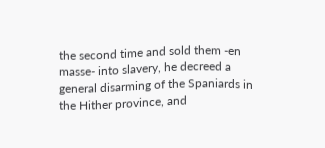the second time and sold them -en masse- into slavery, he decreed a general disarming of the Spaniards in the Hither province, and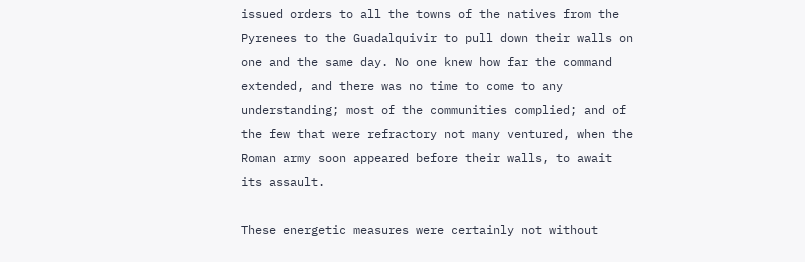issued orders to all the towns of the natives from the Pyrenees to the Guadalquivir to pull down their walls on one and the same day. No one knew how far the command extended, and there was no time to come to any understanding; most of the communities complied; and of the few that were refractory not many ventured, when the Roman army soon appeared before their walls, to await its assault.

These energetic measures were certainly not without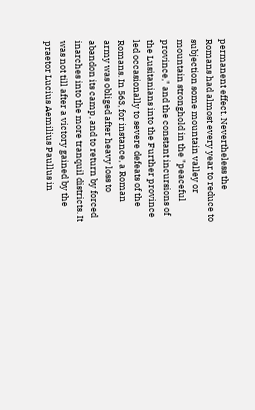permanent effect. Nevertheless the Romans had almost every year to reduce to subjection some mountain valley or mountain stronghold in the "peaceful province," and the constant incursions of the Lusitanians into the Further province led occasionally to severe defeats of the Romans. In 563, for instance, a Roman army was obliged after heavy loss to abandon its camp, and to return by forced inarches into the more tranquil districts. It was not till after a victory gained by the praetor Lucius Aemilius Paullus in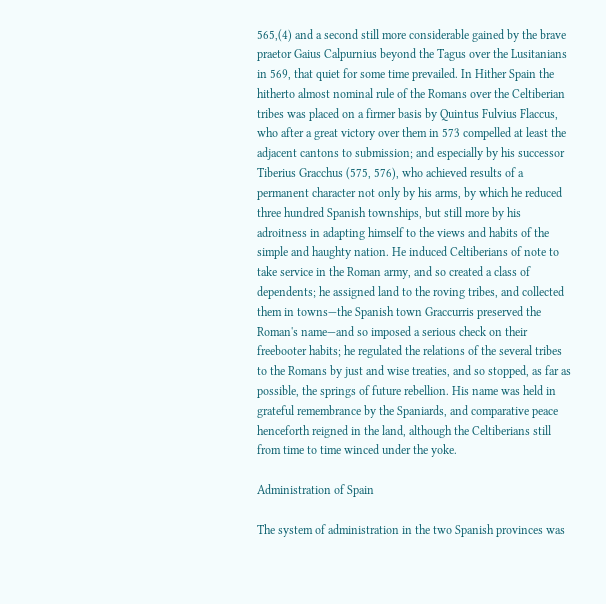565,(4) and a second still more considerable gained by the brave praetor Gaius Calpurnius beyond the Tagus over the Lusitanians in 569, that quiet for some time prevailed. In Hither Spain the hitherto almost nominal rule of the Romans over the Celtiberian tribes was placed on a firmer basis by Quintus Fulvius Flaccus, who after a great victory over them in 573 compelled at least the adjacent cantons to submission; and especially by his successor Tiberius Gracchus (575, 576), who achieved results of a permanent character not only by his arms, by which he reduced three hundred Spanish townships, but still more by his adroitness in adapting himself to the views and habits of the simple and haughty nation. He induced Celtiberians of note to take service in the Roman army, and so created a class of dependents; he assigned land to the roving tribes, and collected them in towns—the Spanish town Graccurris preserved the Roman's name—and so imposed a serious check on their freebooter habits; he regulated the relations of the several tribes to the Romans by just and wise treaties, and so stopped, as far as possible, the springs of future rebellion. His name was held in grateful remembrance by the Spaniards, and comparative peace henceforth reigned in the land, although the Celtiberians still from time to time winced under the yoke.

Administration of Spain

The system of administration in the two Spanish provinces was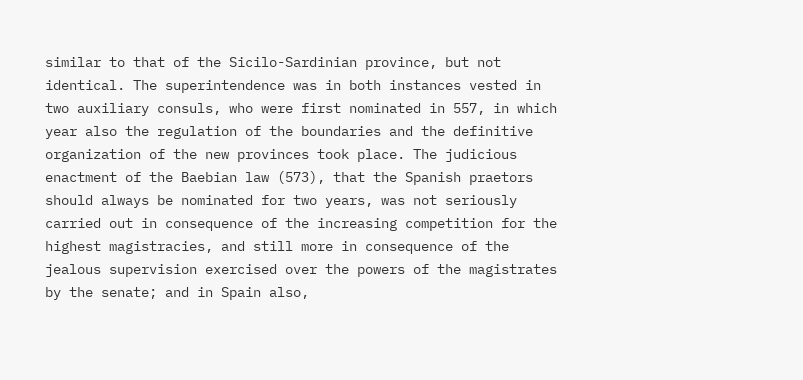similar to that of the Sicilo-Sardinian province, but not identical. The superintendence was in both instances vested in two auxiliary consuls, who were first nominated in 557, in which year also the regulation of the boundaries and the definitive organization of the new provinces took place. The judicious enactment of the Baebian law (573), that the Spanish praetors should always be nominated for two years, was not seriously carried out in consequence of the increasing competition for the highest magistracies, and still more in consequence of the jealous supervision exercised over the powers of the magistrates by the senate; and in Spain also,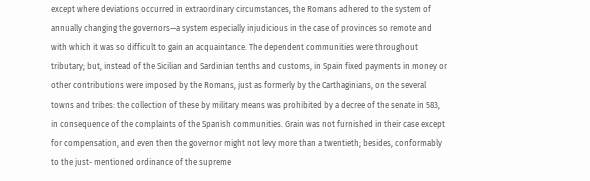except where deviations occurred in extraordinary circumstances, the Romans adhered to the system of annually changing the governors—a system especially injudicious in the case of provinces so remote and with which it was so difficult to gain an acquaintance. The dependent communities were throughout tributary; but, instead of the Sicilian and Sardinian tenths and customs, in Spain fixed payments in money or other contributions were imposed by the Romans, just as formerly by the Carthaginians, on the several towns and tribes: the collection of these by military means was prohibited by a decree of the senate in 583, in consequence of the complaints of the Spanish communities. Grain was not furnished in their case except for compensation, and even then the governor might not levy more than a twentieth; besides, conformably to the just- mentioned ordinance of the supreme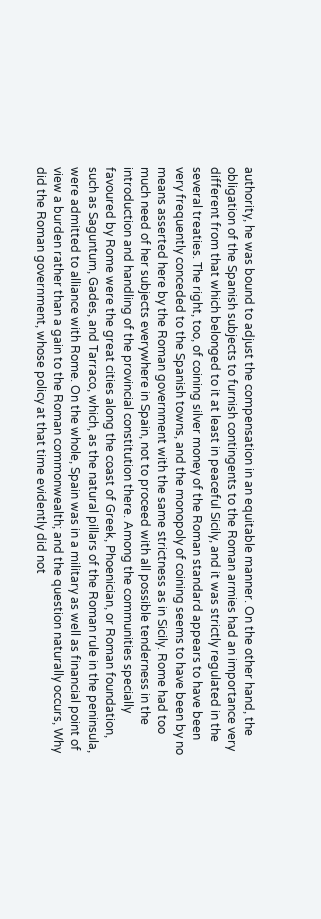authority, he was bound to adjust the compensation in an equitable manner. On the other hand, the obligation of the Spanish subjects to furnish contingents to the Roman armies had an importance very different from that which belonged to it at least in peaceful Sicily, and it was strictly regulated in the several treaties. The right, too, of coining silver money of the Roman standard appears to have been very frequently conceded to the Spanish towns, and the monopoly of coining seems to have been by no means asserted here by the Roman government with the same strictness as in Sicily. Rome had too much need of her subjects everywhere in Spain, not to proceed with all possible tenderness in the introduction and handling of the provincial constitution there. Among the communities specially favoured by Rome were the great cities along the coast of Greek, Phoenician, or Roman foundation, such as Saguntum, Gades, and Tarraco, which, as the natural pillars of the Roman rule in the peninsula, were admitted to alliance with Rome. On the whole, Spain was in a military as well as financial point of view a burden rather than a gain to the Roman commonwealth; and the question naturally occurs, Why did the Roman government, whose policy at that time evidently did not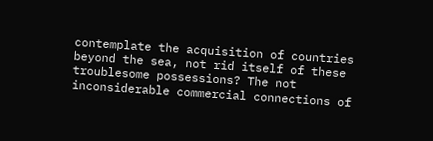contemplate the acquisition of countries beyond the sea, not rid itself of these troublesome possessions? The not inconsiderable commercial connections of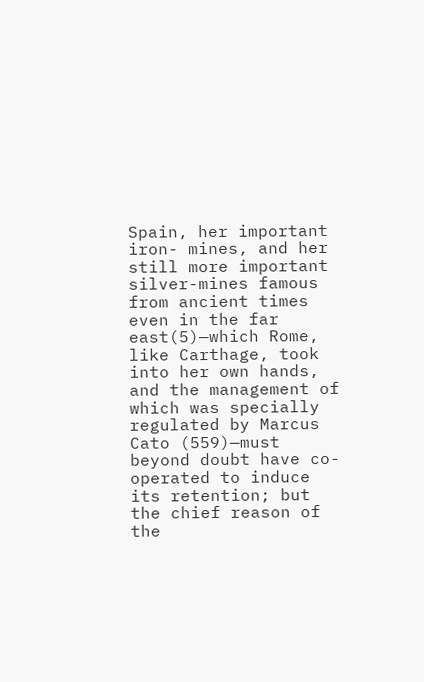Spain, her important iron- mines, and her still more important silver-mines famous from ancient times even in the far east(5)—which Rome, like Carthage, took into her own hands, and the management of which was specially regulated by Marcus Cato (559)—must beyond doubt have co-operated to induce its retention; but the chief reason of the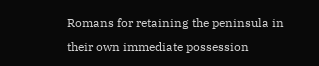Romans for retaining the peninsula in their own immediate possession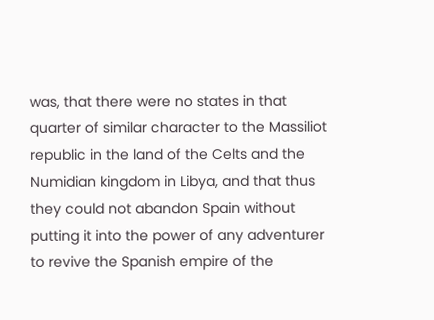was, that there were no states in that quarter of similar character to the Massiliot republic in the land of the Celts and the Numidian kingdom in Libya, and that thus they could not abandon Spain without putting it into the power of any adventurer to revive the Spanish empire of the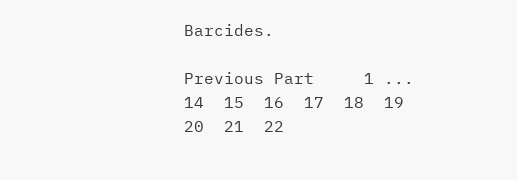Barcides.

Previous Part     1 ... 14  15  16  17  18  19  20  21  22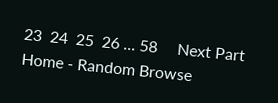23  24  25  26 ... 58     Next Part
Home - Random Browse